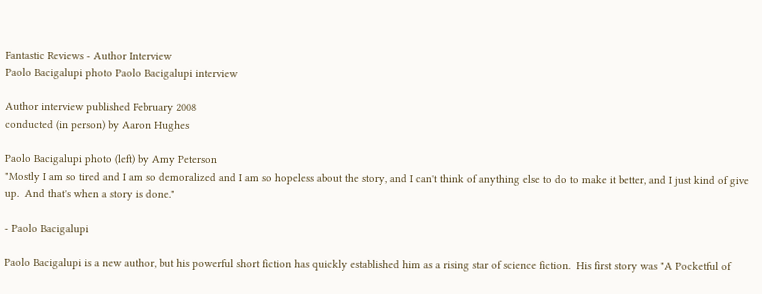Fantastic Reviews - Author Interview
Paolo Bacigalupi photo Paolo Bacigalupi interview

Author interview published February 2008
conducted (in person) by Aaron Hughes

Paolo Bacigalupi photo (left) by Amy Peterson
"Mostly I am so tired and I am so demoralized and I am so hopeless about the story, and I can't think of anything else to do to make it better, and I just kind of give up.  And that's when a story is done."

- Paolo Bacigalupi

Paolo Bacigalupi is a new author, but his powerful short fiction has quickly established him as a rising star of science fiction.  His first story was "A Pocketful of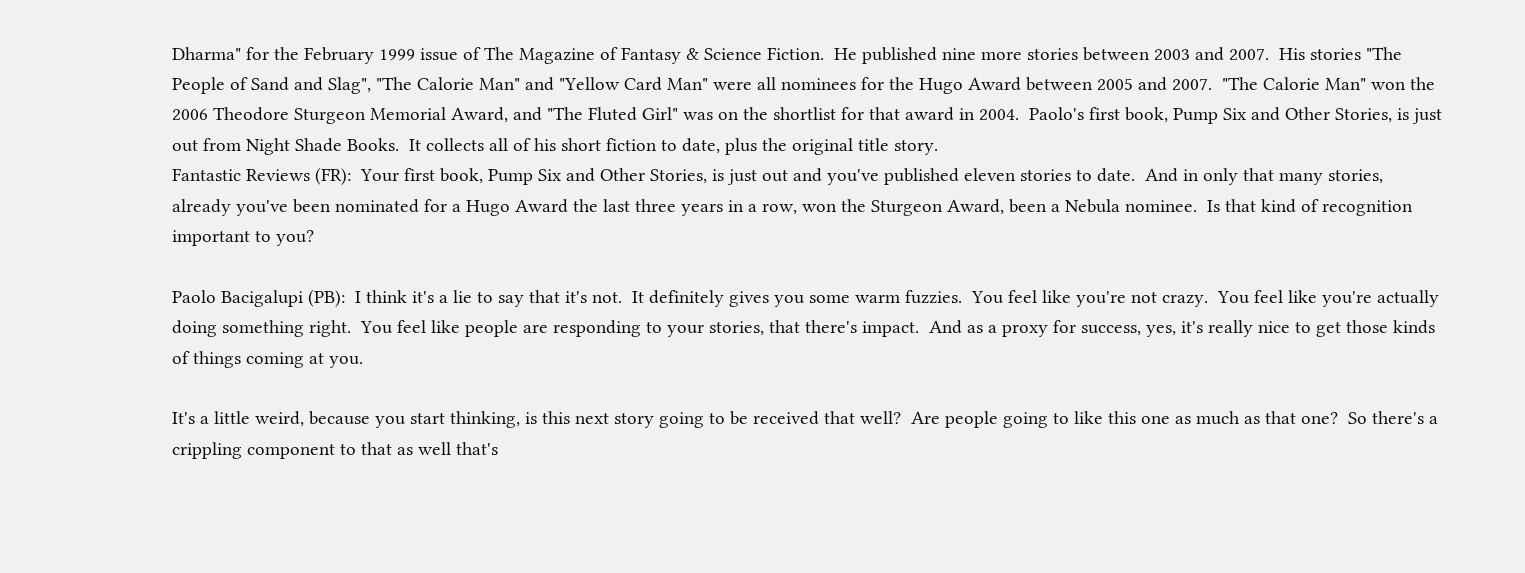Dharma" for the February 1999 issue of The Magazine of Fantasy & Science Fiction.  He published nine more stories between 2003 and 2007.  His stories "The People of Sand and Slag", "The Calorie Man" and "Yellow Card Man" were all nominees for the Hugo Award between 2005 and 2007.  "The Calorie Man" won the 2006 Theodore Sturgeon Memorial Award, and "The Fluted Girl" was on the shortlist for that award in 2004.  Paolo's first book, Pump Six and Other Stories, is just out from Night Shade Books.  It collects all of his short fiction to date, plus the original title story.
Fantastic Reviews (FR):  Your first book, Pump Six and Other Stories, is just out and you've published eleven stories to date.  And in only that many stories, already you've been nominated for a Hugo Award the last three years in a row, won the Sturgeon Award, been a Nebula nominee.  Is that kind of recognition important to you?

Paolo Bacigalupi (PB):  I think it's a lie to say that it's not.  It definitely gives you some warm fuzzies.  You feel like you're not crazy.  You feel like you're actually doing something right.  You feel like people are responding to your stories, that there's impact.  And as a proxy for success, yes, it's really nice to get those kinds of things coming at you.

It's a little weird, because you start thinking, is this next story going to be received that well?  Are people going to like this one as much as that one?  So there's a crippling component to that as well that's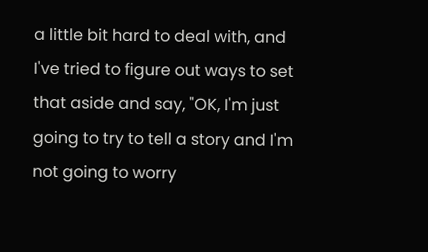a little bit hard to deal with, and I've tried to figure out ways to set that aside and say, "OK, I'm just going to try to tell a story and I'm not going to worry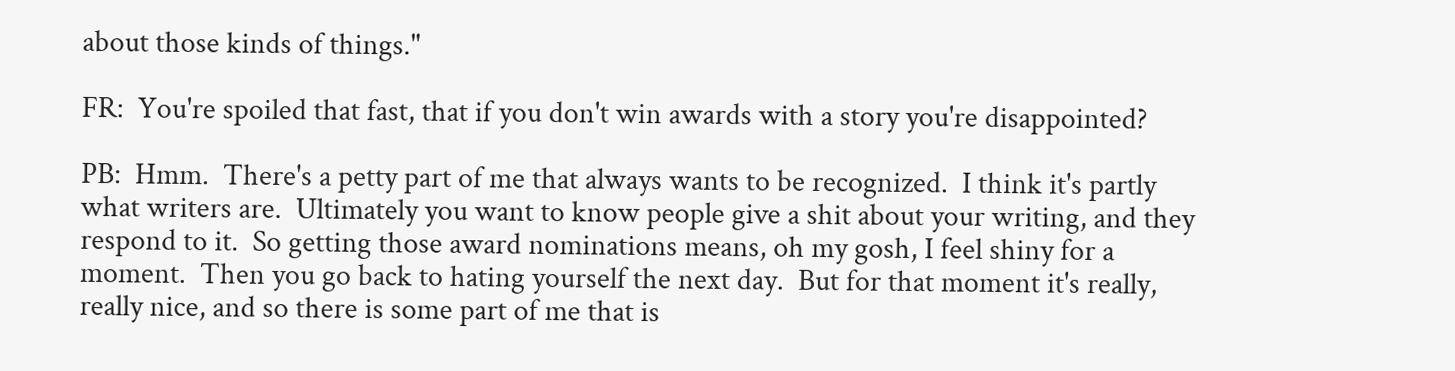about those kinds of things."

FR:  You're spoiled that fast, that if you don't win awards with a story you're disappointed?

PB:  Hmm.  There's a petty part of me that always wants to be recognized.  I think it's partly what writers are.  Ultimately you want to know people give a shit about your writing, and they respond to it.  So getting those award nominations means, oh my gosh, I feel shiny for a moment.  Then you go back to hating yourself the next day.  But for that moment it's really, really nice, and so there is some part of me that is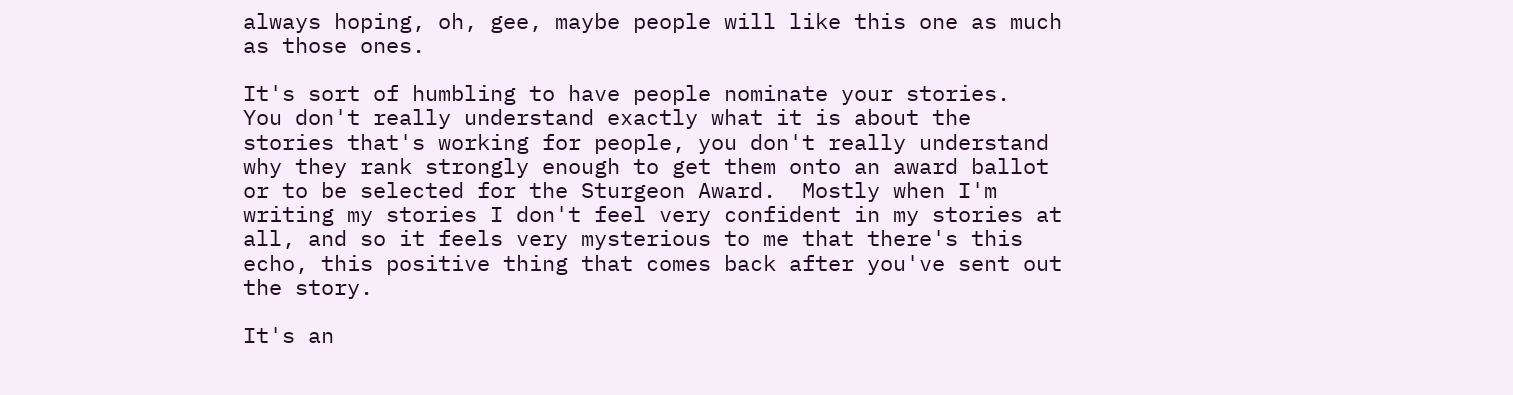always hoping, oh, gee, maybe people will like this one as much as those ones.

It's sort of humbling to have people nominate your stories.  You don't really understand exactly what it is about the stories that's working for people, you don't really understand why they rank strongly enough to get them onto an award ballot or to be selected for the Sturgeon Award.  Mostly when I'm writing my stories I don't feel very confident in my stories at all, and so it feels very mysterious to me that there's this echo, this positive thing that comes back after you've sent out the story.

It's an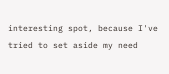interesting spot, because I've tried to set aside my need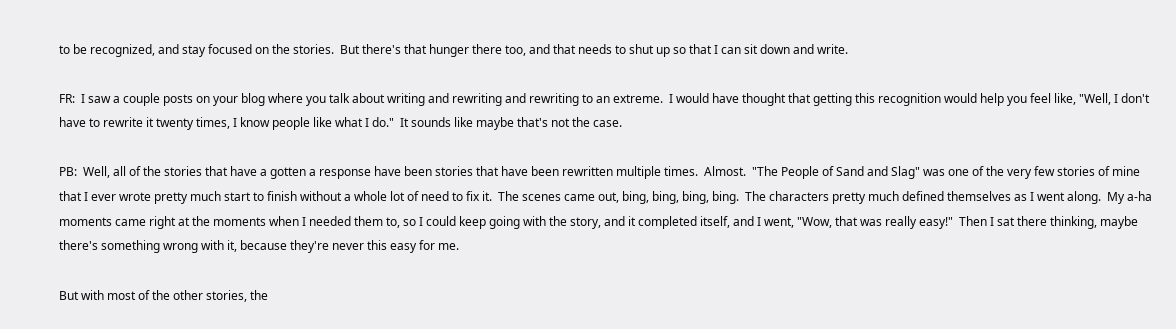to be recognized, and stay focused on the stories.  But there's that hunger there too, and that needs to shut up so that I can sit down and write.

FR:  I saw a couple posts on your blog where you talk about writing and rewriting and rewriting to an extreme.  I would have thought that getting this recognition would help you feel like, "Well, I don't have to rewrite it twenty times, I know people like what I do."  It sounds like maybe that's not the case.

PB:  Well, all of the stories that have a gotten a response have been stories that have been rewritten multiple times.  Almost.  "The People of Sand and Slag" was one of the very few stories of mine that I ever wrote pretty much start to finish without a whole lot of need to fix it.  The scenes came out, bing, bing, bing, bing.  The characters pretty much defined themselves as I went along.  My a-ha moments came right at the moments when I needed them to, so I could keep going with the story, and it completed itself, and I went, "Wow, that was really easy!"  Then I sat there thinking, maybe there's something wrong with it, because they're never this easy for me.

But with most of the other stories, the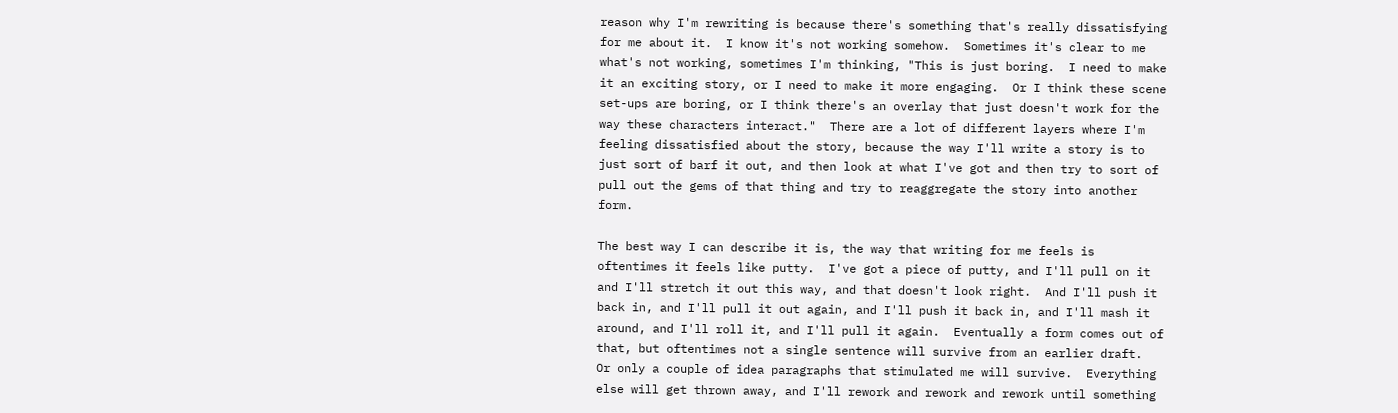reason why I'm rewriting is because there's something that's really dissatisfying for me about it.  I know it's not working somehow.  Sometimes it's clear to me what's not working, sometimes I'm thinking, "This is just boring.  I need to make it an exciting story, or I need to make it more engaging.  Or I think these scene set-ups are boring, or I think there's an overlay that just doesn't work for the way these characters interact."  There are a lot of different layers where I'm feeling dissatisfied about the story, because the way I'll write a story is to just sort of barf it out, and then look at what I've got and then try to sort of pull out the gems of that thing and try to reaggregate the story into another form.

The best way I can describe it is, the way that writing for me feels is oftentimes it feels like putty.  I've got a piece of putty, and I'll pull on it and I'll stretch it out this way, and that doesn't look right.  And I'll push it back in, and I'll pull it out again, and I'll push it back in, and I'll mash it around, and I'll roll it, and I'll pull it again.  Eventually a form comes out of that, but oftentimes not a single sentence will survive from an earlier draft.  Or only a couple of idea paragraphs that stimulated me will survive.  Everything else will get thrown away, and I'll rework and rework and rework until something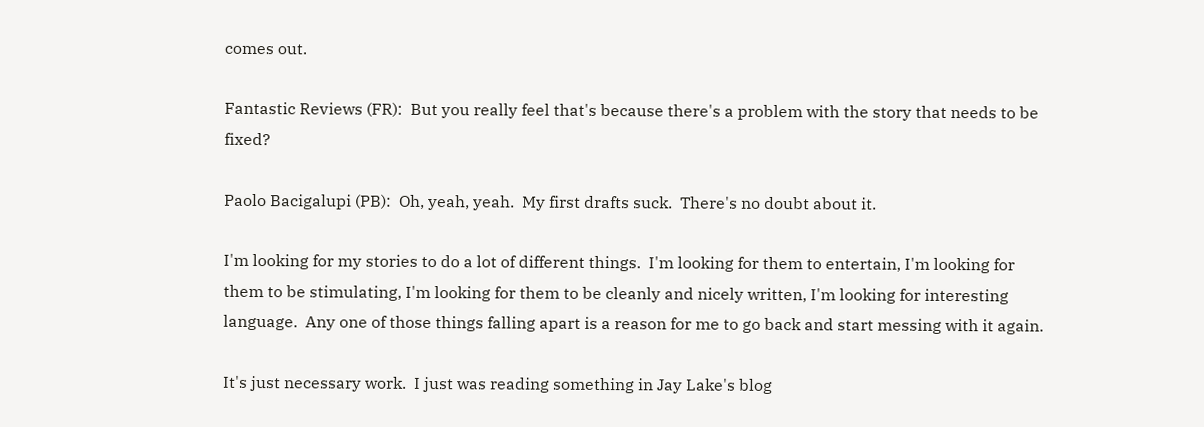comes out.

Fantastic Reviews (FR):  But you really feel that's because there's a problem with the story that needs to be fixed?

Paolo Bacigalupi (PB):  Oh, yeah, yeah.  My first drafts suck.  There's no doubt about it.

I'm looking for my stories to do a lot of different things.  I'm looking for them to entertain, I'm looking for them to be stimulating, I'm looking for them to be cleanly and nicely written, I'm looking for interesting language.  Any one of those things falling apart is a reason for me to go back and start messing with it again.

It's just necessary work.  I just was reading something in Jay Lake's blog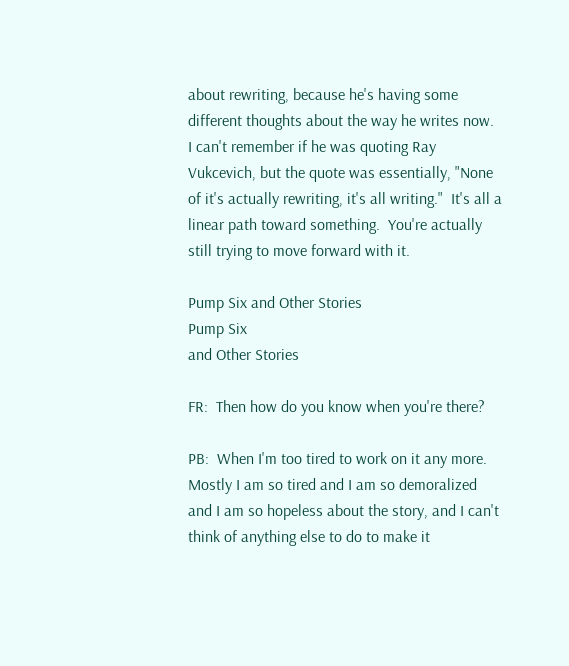about rewriting, because he's having some different thoughts about the way he writes now.  I can't remember if he was quoting Ray Vukcevich, but the quote was essentially, "None of it's actually rewriting, it's all writing."  It's all a linear path toward something.  You're actually still trying to move forward with it.

Pump Six and Other Stories
Pump Six
and Other Stories

FR:  Then how do you know when you're there?

PB:  When I'm too tired to work on it any more.  Mostly I am so tired and I am so demoralized and I am so hopeless about the story, and I can't think of anything else to do to make it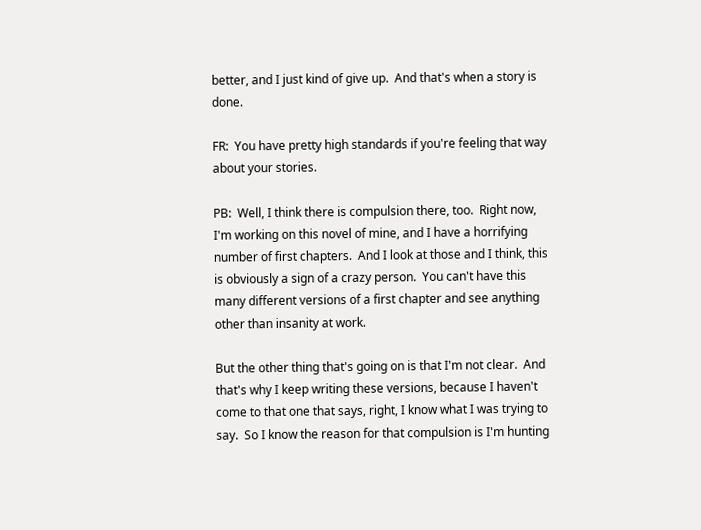better, and I just kind of give up.  And that's when a story is done.

FR:  You have pretty high standards if you're feeling that way about your stories.

PB:  Well, I think there is compulsion there, too.  Right now, I'm working on this novel of mine, and I have a horrifying number of first chapters.  And I look at those and I think, this is obviously a sign of a crazy person.  You can't have this many different versions of a first chapter and see anything other than insanity at work.

But the other thing that's going on is that I'm not clear.  And that's why I keep writing these versions, because I haven't come to that one that says, right, I know what I was trying to say.  So I know the reason for that compulsion is I'm hunting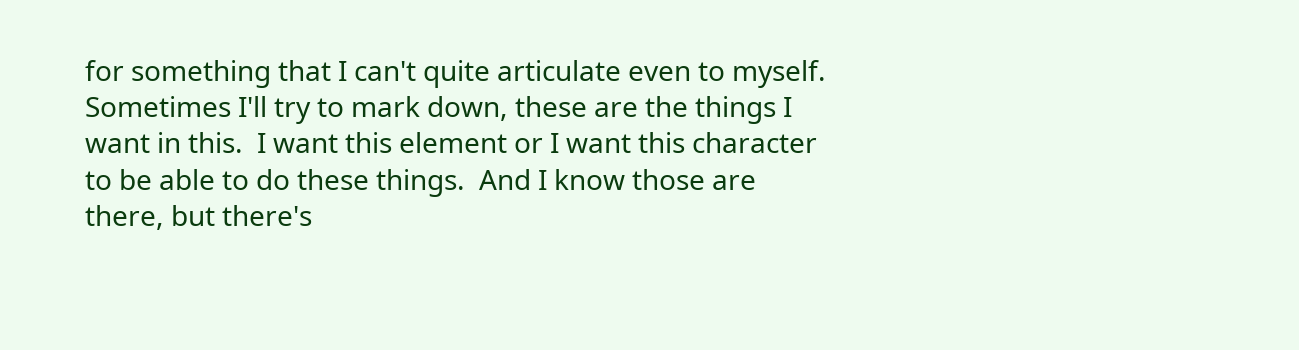for something that I can't quite articulate even to myself.  Sometimes I'll try to mark down, these are the things I want in this.  I want this element or I want this character to be able to do these things.  And I know those are there, but there's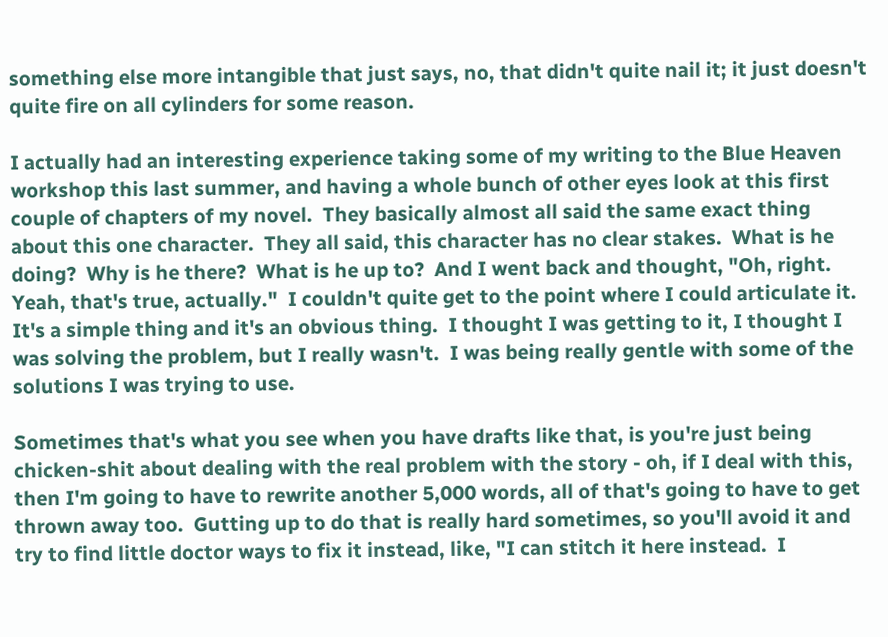something else more intangible that just says, no, that didn't quite nail it; it just doesn't quite fire on all cylinders for some reason.

I actually had an interesting experience taking some of my writing to the Blue Heaven workshop this last summer, and having a whole bunch of other eyes look at this first couple of chapters of my novel.  They basically almost all said the same exact thing about this one character.  They all said, this character has no clear stakes.  What is he doing?  Why is he there?  What is he up to?  And I went back and thought, "Oh, right.  Yeah, that's true, actually."  I couldn't quite get to the point where I could articulate it.  It's a simple thing and it's an obvious thing.  I thought I was getting to it, I thought I was solving the problem, but I really wasn't.  I was being really gentle with some of the solutions I was trying to use.

Sometimes that's what you see when you have drafts like that, is you're just being chicken-shit about dealing with the real problem with the story - oh, if I deal with this, then I'm going to have to rewrite another 5,000 words, all of that's going to have to get thrown away too.  Gutting up to do that is really hard sometimes, so you'll avoid it and try to find little doctor ways to fix it instead, like, "I can stitch it here instead.  I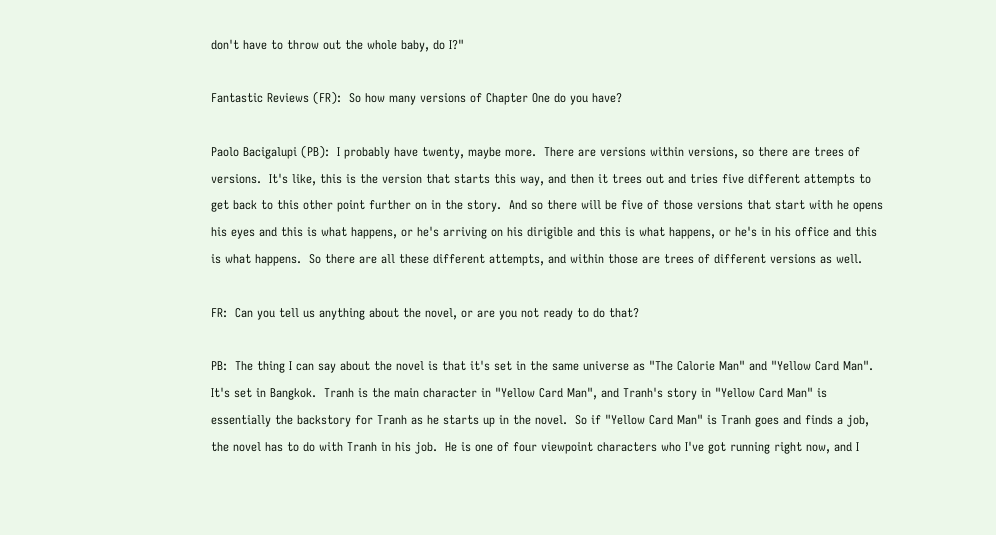don't have to throw out the whole baby, do I?"

Fantastic Reviews (FR):  So how many versions of Chapter One do you have?

Paolo Bacigalupi (PB):  I probably have twenty, maybe more.  There are versions within versions, so there are trees of versions.  It's like, this is the version that starts this way, and then it trees out and tries five different attempts to get back to this other point further on in the story.  And so there will be five of those versions that start with he opens his eyes and this is what happens, or he's arriving on his dirigible and this is what happens, or he's in his office and this is what happens.  So there are all these different attempts, and within those are trees of different versions as well.

FR:  Can you tell us anything about the novel, or are you not ready to do that?

PB:  The thing I can say about the novel is that it's set in the same universe as "The Calorie Man" and "Yellow Card Man".  It's set in Bangkok.  Tranh is the main character in "Yellow Card Man", and Tranh's story in "Yellow Card Man" is essentially the backstory for Tranh as he starts up in the novel.  So if "Yellow Card Man" is Tranh goes and finds a job, the novel has to do with Tranh in his job.  He is one of four viewpoint characters who I've got running right now, and I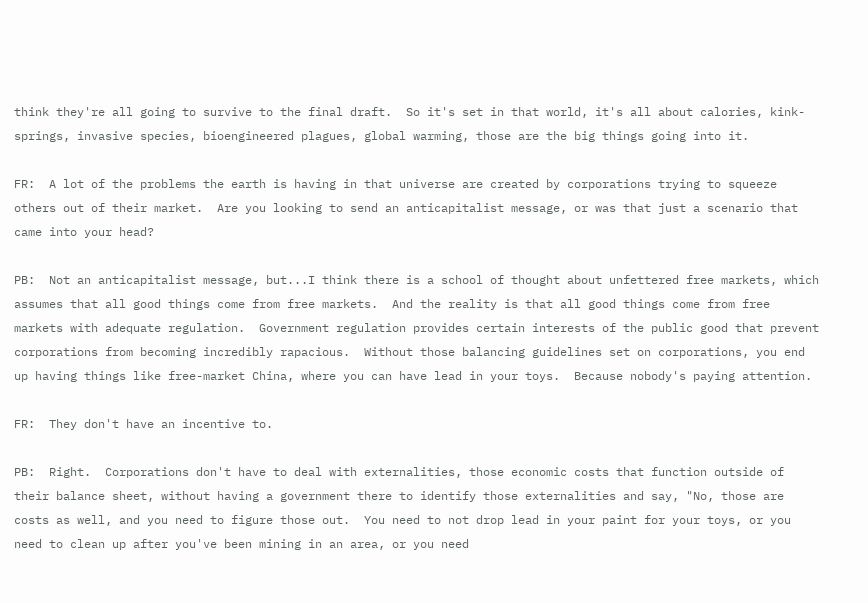think they're all going to survive to the final draft.  So it's set in that world, it's all about calories, kink-springs, invasive species, bioengineered plagues, global warming, those are the big things going into it.

FR:  A lot of the problems the earth is having in that universe are created by corporations trying to squeeze others out of their market.  Are you looking to send an anticapitalist message, or was that just a scenario that came into your head?

PB:  Not an anticapitalist message, but...I think there is a school of thought about unfettered free markets, which assumes that all good things come from free markets.  And the reality is that all good things come from free markets with adequate regulation.  Government regulation provides certain interests of the public good that prevent corporations from becoming incredibly rapacious.  Without those balancing guidelines set on corporations, you end up having things like free-market China, where you can have lead in your toys.  Because nobody's paying attention.

FR:  They don't have an incentive to.

PB:  Right.  Corporations don't have to deal with externalities, those economic costs that function outside of their balance sheet, without having a government there to identify those externalities and say, "No, those are costs as well, and you need to figure those out.  You need to not drop lead in your paint for your toys, or you need to clean up after you've been mining in an area, or you need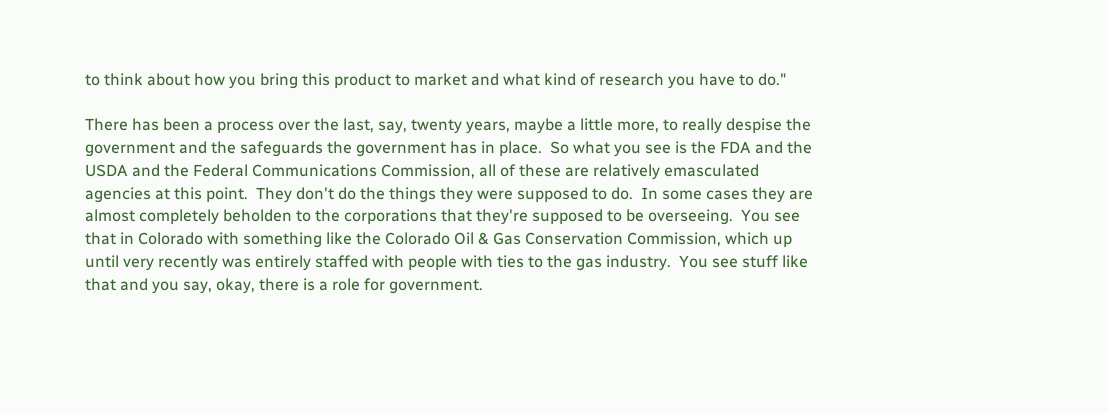to think about how you bring this product to market and what kind of research you have to do."

There has been a process over the last, say, twenty years, maybe a little more, to really despise the government and the safeguards the government has in place.  So what you see is the FDA and the USDA and the Federal Communications Commission, all of these are relatively emasculated agencies at this point.  They don't do the things they were supposed to do.  In some cases they are almost completely beholden to the corporations that they're supposed to be overseeing.  You see that in Colorado with something like the Colorado Oil & Gas Conservation Commission, which up until very recently was entirely staffed with people with ties to the gas industry.  You see stuff like that and you say, okay, there is a role for government.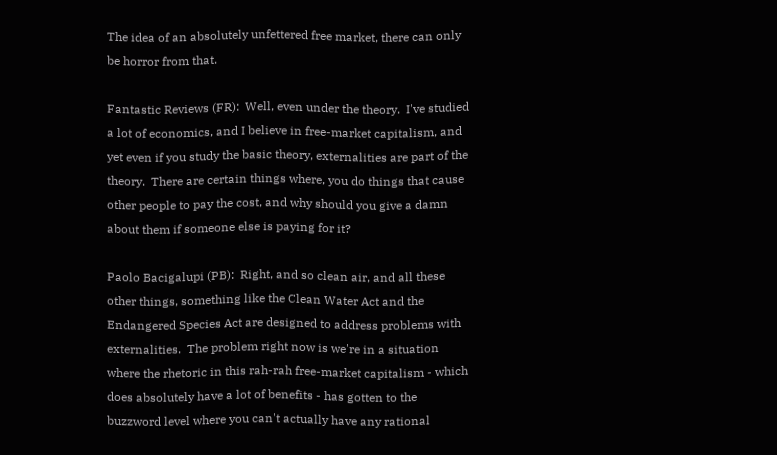The idea of an absolutely unfettered free market, there can only be horror from that.

Fantastic Reviews (FR):  Well, even under the theory.  I've studied a lot of economics, and I believe in free-market capitalism, and yet even if you study the basic theory, externalities are part of the theory.  There are certain things where, you do things that cause other people to pay the cost, and why should you give a damn about them if someone else is paying for it?

Paolo Bacigalupi (PB):  Right, and so clean air, and all these other things, something like the Clean Water Act and the Endangered Species Act are designed to address problems with externalities.  The problem right now is we're in a situation where the rhetoric in this rah-rah free-market capitalism - which does absolutely have a lot of benefits - has gotten to the buzzword level where you can't actually have any rational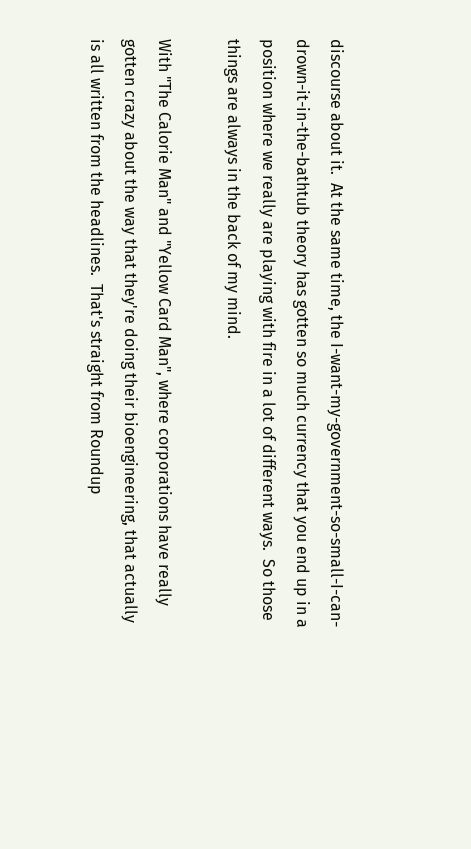discourse about it.  At the same time, the I-want-my-government-so-small-I-can-drown-it-in-the-bathtub theory has gotten so much currency that you end up in a position where we really are playing with fire in a lot of different ways.  So those things are always in the back of my mind.

With "The Calorie Man" and "Yellow Card Man", where corporations have really gotten crazy about the way that they're doing their bioengineering, that actually is all written from the headlines.  That's straight from Roundup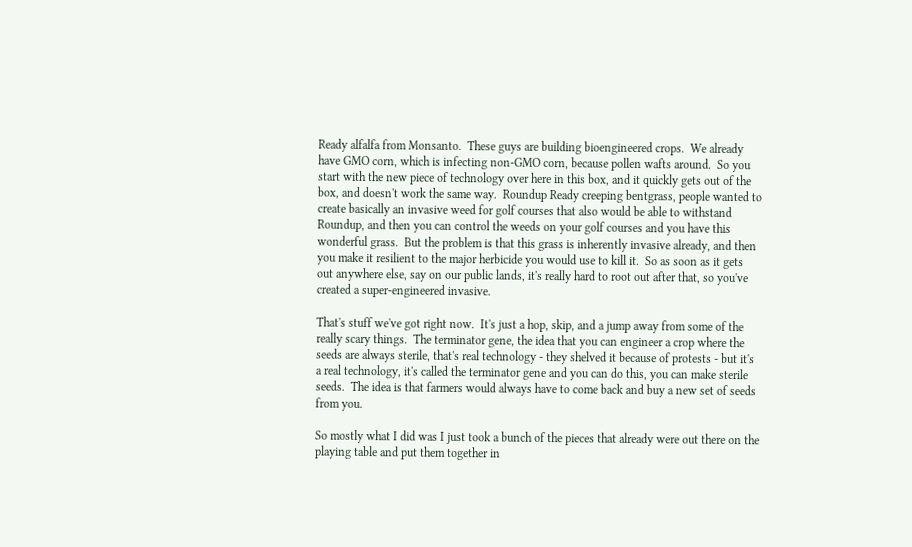Ready alfalfa from Monsanto.  These guys are building bioengineered crops.  We already have GMO corn, which is infecting non-GMO corn, because pollen wafts around.  So you start with the new piece of technology over here in this box, and it quickly gets out of the box, and doesn't work the same way.  Roundup Ready creeping bentgrass, people wanted to create basically an invasive weed for golf courses that also would be able to withstand Roundup, and then you can control the weeds on your golf courses and you have this wonderful grass.  But the problem is that this grass is inherently invasive already, and then you make it resilient to the major herbicide you would use to kill it.  So as soon as it gets out anywhere else, say on our public lands, it's really hard to root out after that, so you've created a super-engineered invasive.

That's stuff we've got right now.  It's just a hop, skip, and a jump away from some of the really scary things.  The terminator gene, the idea that you can engineer a crop where the seeds are always sterile, that's real technology - they shelved it because of protests - but it's a real technology, it's called the terminator gene and you can do this, you can make sterile seeds.  The idea is that farmers would always have to come back and buy a new set of seeds from you.

So mostly what I did was I just took a bunch of the pieces that already were out there on the playing table and put them together in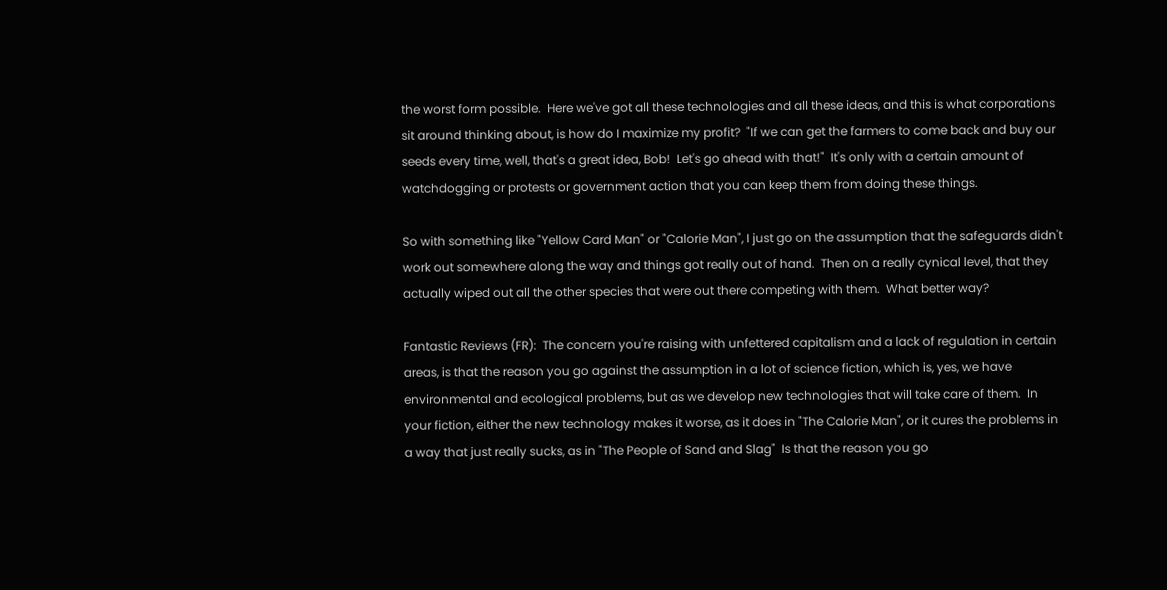the worst form possible.  Here we've got all these technologies and all these ideas, and this is what corporations sit around thinking about, is how do I maximize my profit?  "If we can get the farmers to come back and buy our seeds every time, well, that's a great idea, Bob!  Let's go ahead with that!"  It's only with a certain amount of watchdogging or protests or government action that you can keep them from doing these things.

So with something like "Yellow Card Man" or "Calorie Man", I just go on the assumption that the safeguards didn't work out somewhere along the way and things got really out of hand.  Then on a really cynical level, that they actually wiped out all the other species that were out there competing with them.  What better way?

Fantastic Reviews (FR):  The concern you're raising with unfettered capitalism and a lack of regulation in certain areas, is that the reason you go against the assumption in a lot of science fiction, which is, yes, we have environmental and ecological problems, but as we develop new technologies that will take care of them.  In your fiction, either the new technology makes it worse, as it does in "The Calorie Man", or it cures the problems in a way that just really sucks, as in "The People of Sand and Slag"  Is that the reason you go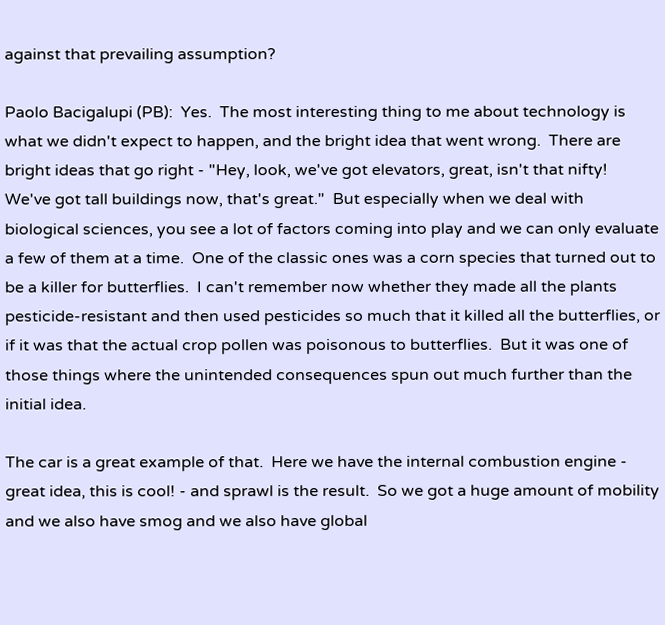against that prevailing assumption?

Paolo Bacigalupi (PB):  Yes.  The most interesting thing to me about technology is what we didn't expect to happen, and the bright idea that went wrong.  There are bright ideas that go right - "Hey, look, we've got elevators, great, isn't that nifty!  We've got tall buildings now, that's great."  But especially when we deal with biological sciences, you see a lot of factors coming into play and we can only evaluate a few of them at a time.  One of the classic ones was a corn species that turned out to be a killer for butterflies.  I can't remember now whether they made all the plants pesticide-resistant and then used pesticides so much that it killed all the butterflies, or if it was that the actual crop pollen was poisonous to butterflies.  But it was one of those things where the unintended consequences spun out much further than the initial idea.

The car is a great example of that.  Here we have the internal combustion engine - great idea, this is cool! - and sprawl is the result.  So we got a huge amount of mobility and we also have smog and we also have global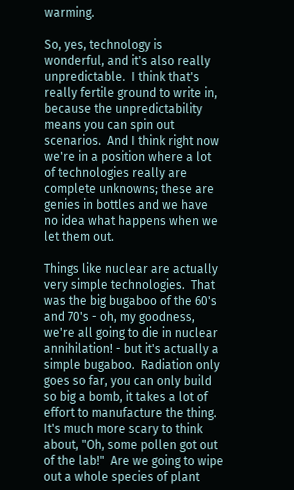warming.

So, yes, technology is wonderful, and it's also really unpredictable.  I think that's really fertile ground to write in, because the unpredictability means you can spin out scenarios.  And I think right now we're in a position where a lot of technologies really are complete unknowns; these are genies in bottles and we have no idea what happens when we let them out.

Things like nuclear are actually very simple technologies.  That was the big bugaboo of the 60's and 70's - oh, my goodness, we're all going to die in nuclear annihilation! - but it's actually a simple bugaboo.  Radiation only goes so far, you can only build so big a bomb, it takes a lot of effort to manufacture the thing.  It's much more scary to think about, "Oh, some pollen got out of the lab!"  Are we going to wipe out a whole species of plant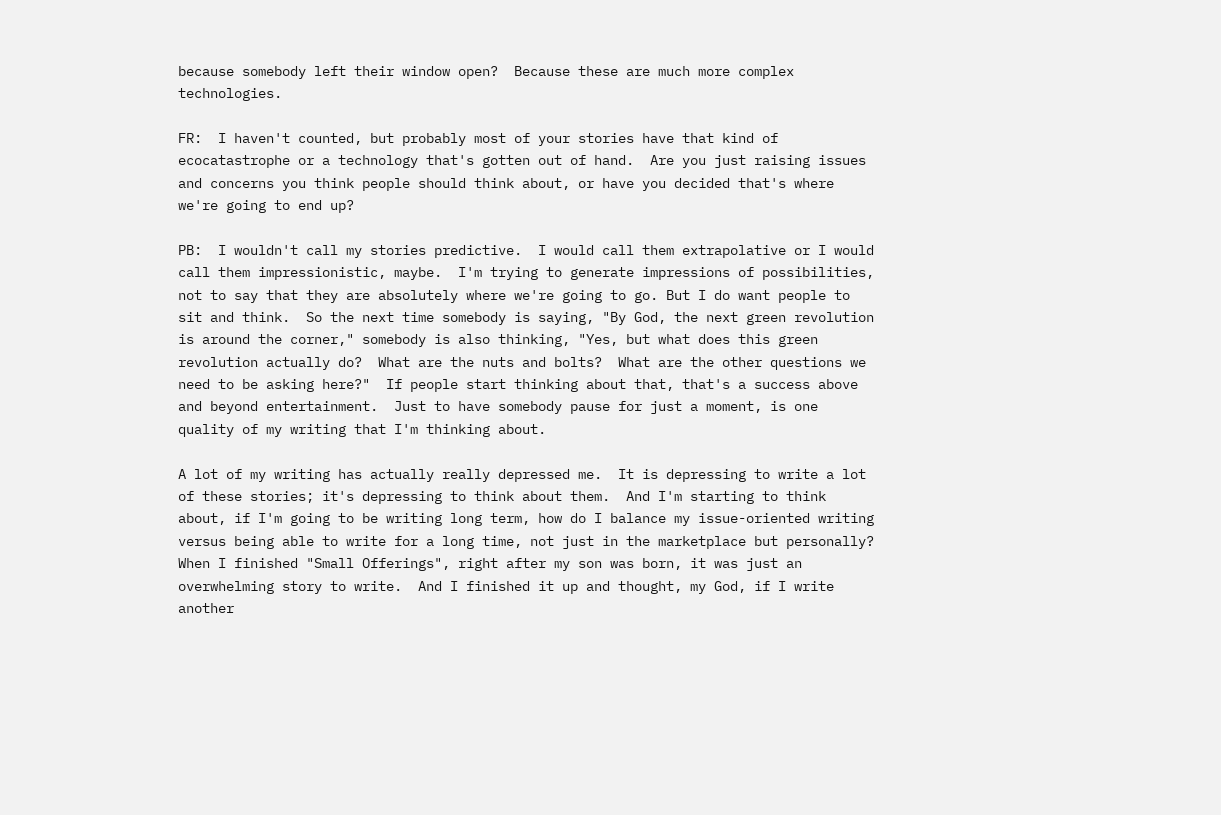because somebody left their window open?  Because these are much more complex technologies.

FR:  I haven't counted, but probably most of your stories have that kind of ecocatastrophe or a technology that's gotten out of hand.  Are you just raising issues and concerns you think people should think about, or have you decided that's where we're going to end up?

PB:  I wouldn't call my stories predictive.  I would call them extrapolative or I would call them impressionistic, maybe.  I'm trying to generate impressions of possibilities, not to say that they are absolutely where we're going to go. But I do want people to sit and think.  So the next time somebody is saying, "By God, the next green revolution is around the corner," somebody is also thinking, "Yes, but what does this green revolution actually do?  What are the nuts and bolts?  What are the other questions we need to be asking here?"  If people start thinking about that, that's a success above and beyond entertainment.  Just to have somebody pause for just a moment, is one quality of my writing that I'm thinking about.

A lot of my writing has actually really depressed me.  It is depressing to write a lot of these stories; it's depressing to think about them.  And I'm starting to think about, if I'm going to be writing long term, how do I balance my issue-oriented writing versus being able to write for a long time, not just in the marketplace but personally?  When I finished "Small Offerings", right after my son was born, it was just an overwhelming story to write.  And I finished it up and thought, my God, if I write another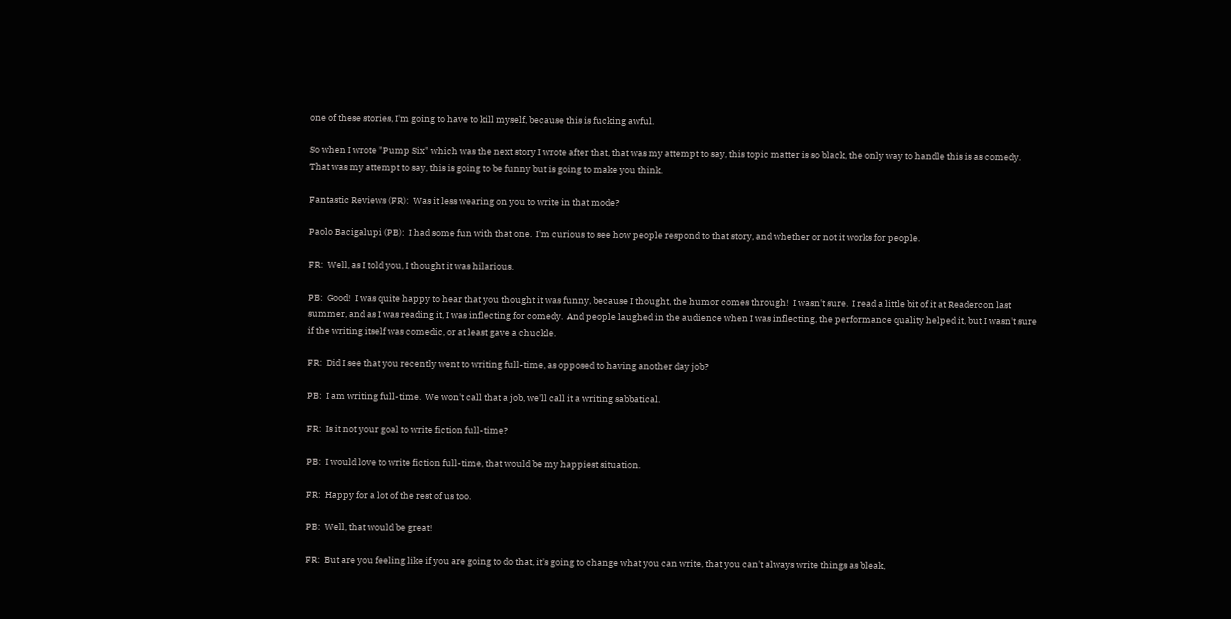one of these stories, I'm going to have to kill myself, because this is fucking awful.

So when I wrote "Pump Six" which was the next story I wrote after that, that was my attempt to say, this topic matter is so black, the only way to handle this is as comedy.  That was my attempt to say, this is going to be funny but is going to make you think.

Fantastic Reviews (FR):  Was it less wearing on you to write in that mode?

Paolo Bacigalupi (PB):  I had some fun with that one.  I'm curious to see how people respond to that story, and whether or not it works for people.

FR:  Well, as I told you, I thought it was hilarious.

PB:  Good!  I was quite happy to hear that you thought it was funny, because I thought, the humor comes through!  I wasn't sure.  I read a little bit of it at Readercon last summer, and as I was reading it, I was inflecting for comedy.  And people laughed in the audience when I was inflecting, the performance quality helped it, but I wasn't sure if the writing itself was comedic, or at least gave a chuckle.

FR:  Did I see that you recently went to writing full-time, as opposed to having another day job?

PB:  I am writing full-time.  We won't call that a job, we'll call it a writing sabbatical.

FR:  Is it not your goal to write fiction full-time?

PB:  I would love to write fiction full-time, that would be my happiest situation.

FR:  Happy for a lot of the rest of us too.

PB:  Well, that would be great!

FR:  But are you feeling like if you are going to do that, it's going to change what you can write, that you can't always write things as bleak,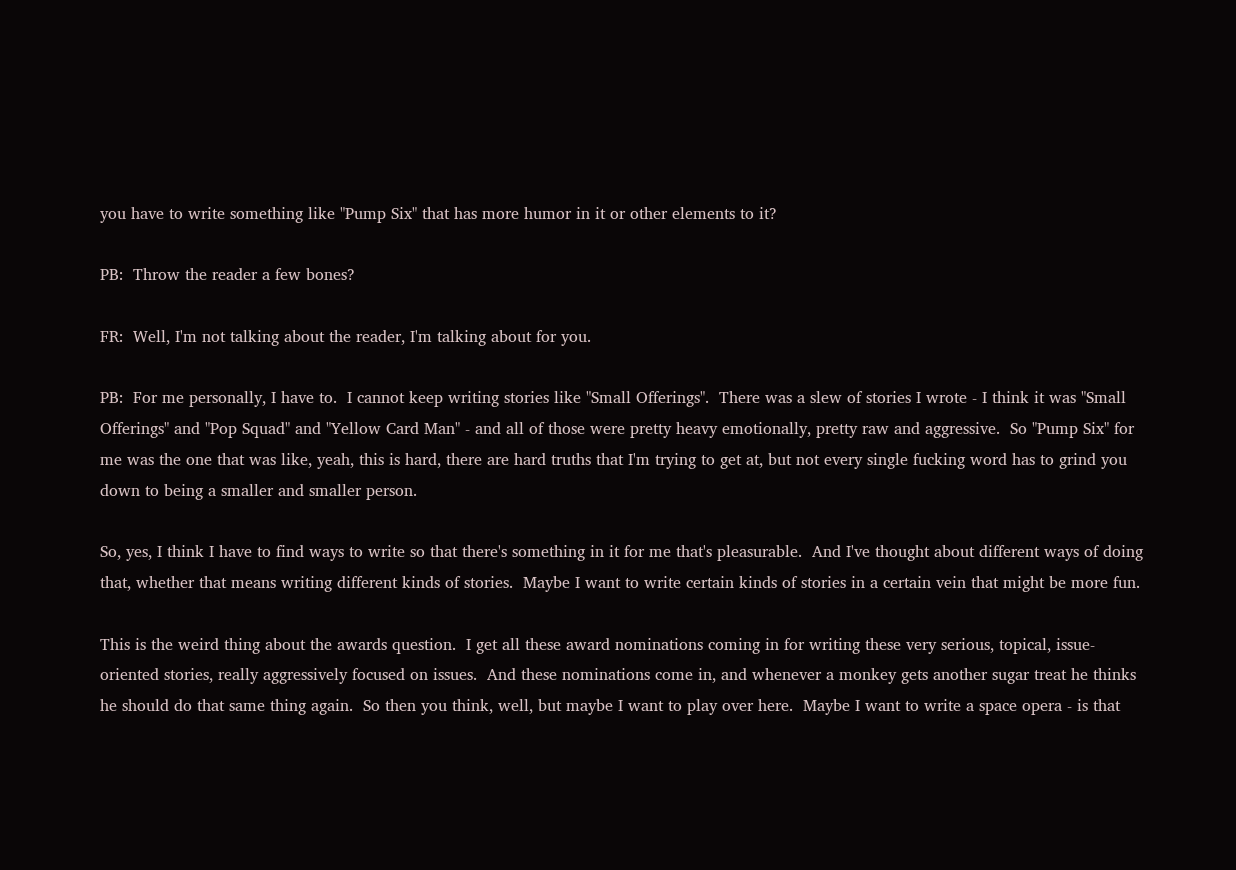you have to write something like "Pump Six" that has more humor in it or other elements to it?

PB:  Throw the reader a few bones?

FR:  Well, I'm not talking about the reader, I'm talking about for you.

PB:  For me personally, I have to.  I cannot keep writing stories like "Small Offerings".  There was a slew of stories I wrote - I think it was "Small Offerings" and "Pop Squad" and "Yellow Card Man" - and all of those were pretty heavy emotionally, pretty raw and aggressive.  So "Pump Six" for me was the one that was like, yeah, this is hard, there are hard truths that I'm trying to get at, but not every single fucking word has to grind you down to being a smaller and smaller person.

So, yes, I think I have to find ways to write so that there's something in it for me that's pleasurable.  And I've thought about different ways of doing that, whether that means writing different kinds of stories.  Maybe I want to write certain kinds of stories in a certain vein that might be more fun.

This is the weird thing about the awards question.  I get all these award nominations coming in for writing these very serious, topical, issue-oriented stories, really aggressively focused on issues.  And these nominations come in, and whenever a monkey gets another sugar treat he thinks he should do that same thing again.  So then you think, well, but maybe I want to play over here.  Maybe I want to write a space opera - is that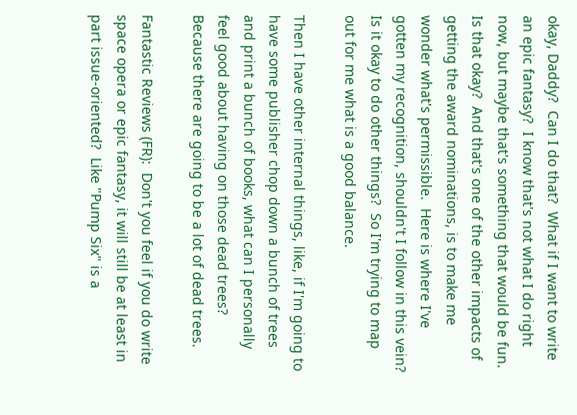okay, Daddy?  Can I do that?  What if I want to write an epic fantasy?  I know that's not what I do right now, but maybe that's something that would be fun.  Is that okay?  And that's one of the other impacts of getting the award nominations, is to make me wonder what's permissible.  Here is where I've gotten my recognition, shouldn't I follow in this vein?  Is it okay to do other things?  So I'm trying to map out for me what is a good balance.

Then I have other internal things, like, if I'm going to have some publisher chop down a bunch of trees and print a bunch of books, what can I personally feel good about having on those dead trees?  Because there are going to be a lot of dead trees.

Fantastic Reviews (FR):  Don't you feel if you do write space opera or epic fantasy, it will still be at least in part issue-oriented?  Like "Pump Six" is a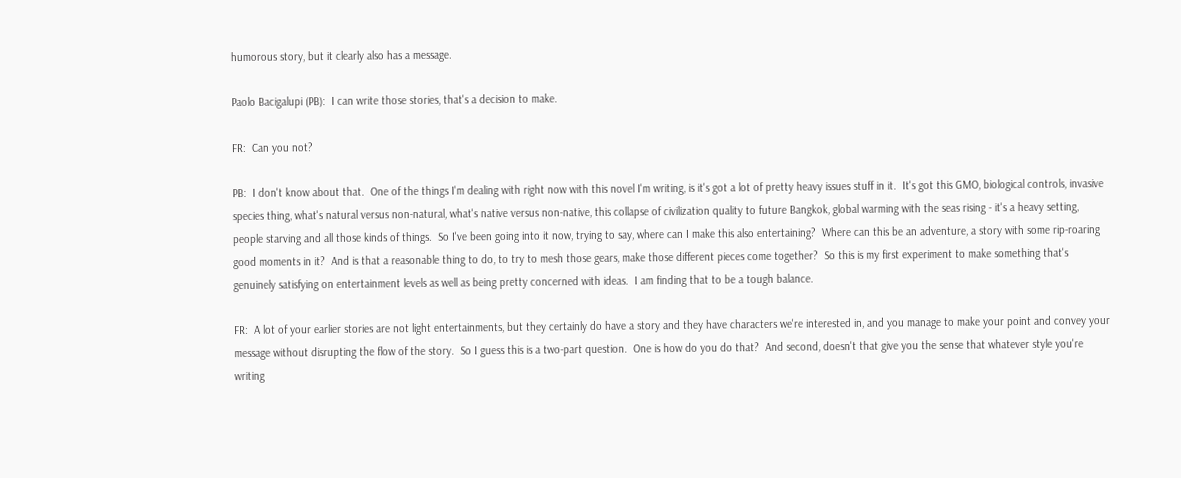humorous story, but it clearly also has a message.

Paolo Bacigalupi (PB):  I can write those stories, that's a decision to make.

FR:  Can you not?

PB:  I don't know about that.  One of the things I'm dealing with right now with this novel I'm writing, is it's got a lot of pretty heavy issues stuff in it.  It's got this GMO, biological controls, invasive species thing, what's natural versus non-natural, what's native versus non-native, this collapse of civilization quality to future Bangkok, global warming with the seas rising - it's a heavy setting, people starving and all those kinds of things.  So I've been going into it now, trying to say, where can I make this also entertaining?  Where can this be an adventure, a story with some rip-roaring good moments in it?  And is that a reasonable thing to do, to try to mesh those gears, make those different pieces come together?  So this is my first experiment to make something that's genuinely satisfying on entertainment levels as well as being pretty concerned with ideas.  I am finding that to be a tough balance.

FR:  A lot of your earlier stories are not light entertainments, but they certainly do have a story and they have characters we're interested in, and you manage to make your point and convey your message without disrupting the flow of the story.  So I guess this is a two-part question.  One is how do you do that?  And second, doesn't that give you the sense that whatever style you're writing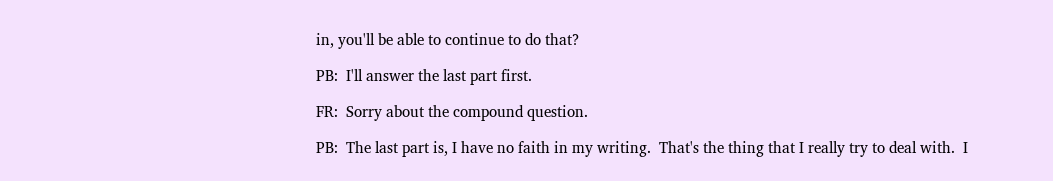in, you'll be able to continue to do that?

PB:  I'll answer the last part first.

FR:  Sorry about the compound question.

PB:  The last part is, I have no faith in my writing.  That's the thing that I really try to deal with.  I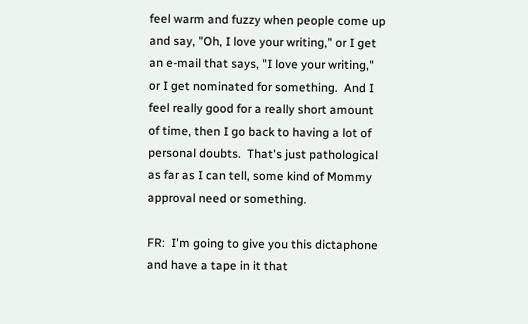feel warm and fuzzy when people come up and say, "Oh, I love your writing," or I get an e-mail that says, "I love your writing," or I get nominated for something.  And I feel really good for a really short amount of time, then I go back to having a lot of personal doubts.  That's just pathological as far as I can tell, some kind of Mommy approval need or something.

FR:  I'm going to give you this dictaphone and have a tape in it that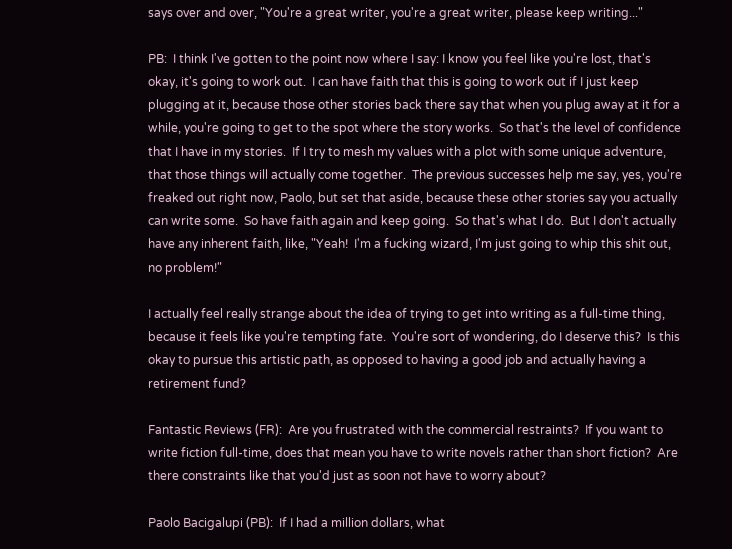says over and over, "You're a great writer, you're a great writer, please keep writing..."

PB:  I think I've gotten to the point now where I say: I know you feel like you're lost, that's okay, it's going to work out.  I can have faith that this is going to work out if I just keep plugging at it, because those other stories back there say that when you plug away at it for a while, you're going to get to the spot where the story works.  So that's the level of confidence that I have in my stories.  If I try to mesh my values with a plot with some unique adventure, that those things will actually come together.  The previous successes help me say, yes, you're freaked out right now, Paolo, but set that aside, because these other stories say you actually can write some.  So have faith again and keep going.  So that's what I do.  But I don't actually have any inherent faith, like, "Yeah!  I'm a fucking wizard, I'm just going to whip this shit out, no problem!"

I actually feel really strange about the idea of trying to get into writing as a full-time thing, because it feels like you're tempting fate.  You're sort of wondering, do I deserve this?  Is this okay to pursue this artistic path, as opposed to having a good job and actually having a retirement fund?

Fantastic Reviews (FR):  Are you frustrated with the commercial restraints?  If you want to write fiction full-time, does that mean you have to write novels rather than short fiction?  Are there constraints like that you'd just as soon not have to worry about?

Paolo Bacigalupi (PB):  If I had a million dollars, what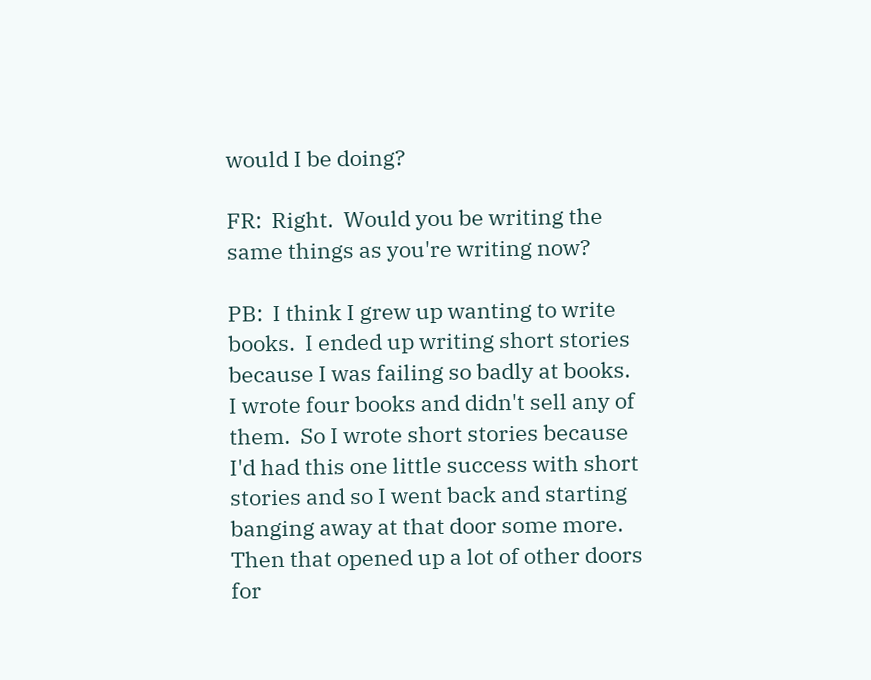would I be doing?

FR:  Right.  Would you be writing the same things as you're writing now?

PB:  I think I grew up wanting to write books.  I ended up writing short stories because I was failing so badly at books.  I wrote four books and didn't sell any of them.  So I wrote short stories because I'd had this one little success with short stories and so I went back and starting banging away at that door some more.  Then that opened up a lot of other doors for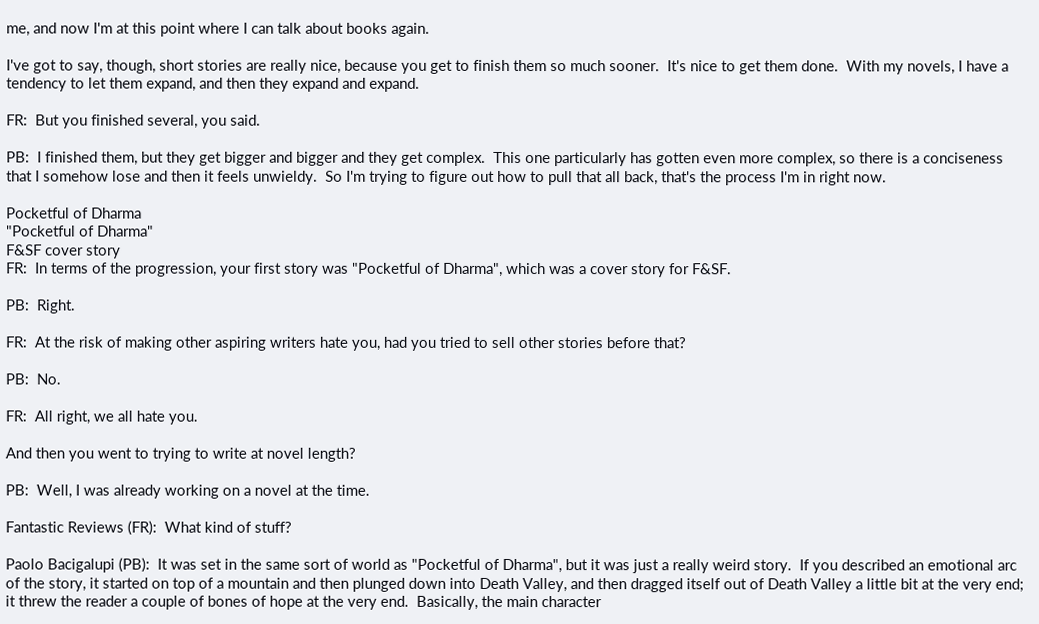me, and now I'm at this point where I can talk about books again.

I've got to say, though, short stories are really nice, because you get to finish them so much sooner.  It's nice to get them done.  With my novels, I have a tendency to let them expand, and then they expand and expand.

FR:  But you finished several, you said.

PB:  I finished them, but they get bigger and bigger and they get complex.  This one particularly has gotten even more complex, so there is a conciseness that I somehow lose and then it feels unwieldy.  So I'm trying to figure out how to pull that all back, that's the process I'm in right now.

Pocketful of Dharma
"Pocketful of Dharma"
F&SF cover story
FR:  In terms of the progression, your first story was "Pocketful of Dharma", which was a cover story for F&SF.

PB:  Right.

FR:  At the risk of making other aspiring writers hate you, had you tried to sell other stories before that?

PB:  No.

FR:  All right, we all hate you.

And then you went to trying to write at novel length?

PB:  Well, I was already working on a novel at the time.

Fantastic Reviews (FR):  What kind of stuff?

Paolo Bacigalupi (PB):  It was set in the same sort of world as "Pocketful of Dharma", but it was just a really weird story.  If you described an emotional arc of the story, it started on top of a mountain and then plunged down into Death Valley, and then dragged itself out of Death Valley a little bit at the very end; it threw the reader a couple of bones of hope at the very end.  Basically, the main character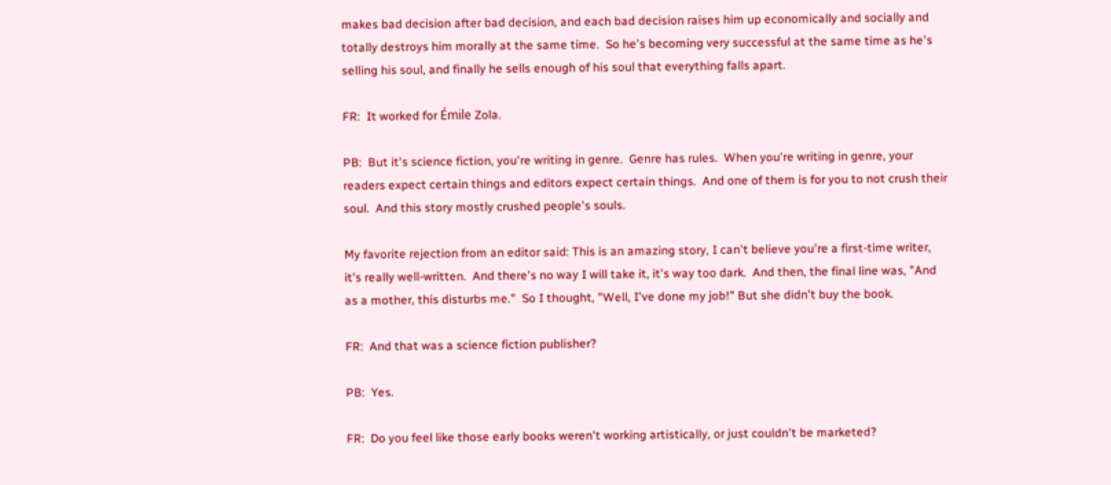makes bad decision after bad decision, and each bad decision raises him up economically and socially and totally destroys him morally at the same time.  So he's becoming very successful at the same time as he's selling his soul, and finally he sells enough of his soul that everything falls apart.

FR:  It worked for Émile Zola.

PB:  But it's science fiction, you're writing in genre.  Genre has rules.  When you're writing in genre, your readers expect certain things and editors expect certain things.  And one of them is for you to not crush their soul.  And this story mostly crushed people's souls.

My favorite rejection from an editor said: This is an amazing story, I can't believe you're a first-time writer, it's really well-written.  And there's no way I will take it, it's way too dark.  And then, the final line was, "And as a mother, this disturbs me."  So I thought, "Well, I've done my job!" But she didn't buy the book.

FR:  And that was a science fiction publisher?

PB:  Yes.

FR:  Do you feel like those early books weren't working artistically, or just couldn't be marketed?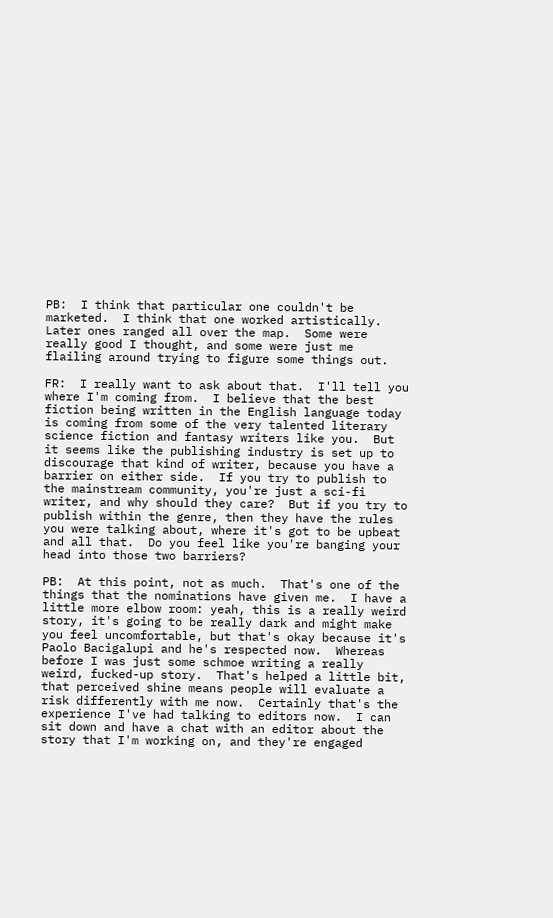PB:  I think that particular one couldn't be marketed.  I think that one worked artistically.  Later ones ranged all over the map.  Some were really good I thought, and some were just me flailing around trying to figure some things out.

FR:  I really want to ask about that.  I'll tell you where I'm coming from.  I believe that the best fiction being written in the English language today is coming from some of the very talented literary science fiction and fantasy writers like you.  But it seems like the publishing industry is set up to discourage that kind of writer, because you have a barrier on either side.  If you try to publish to the mainstream community, you're just a sci-fi writer, and why should they care?  But if you try to publish within the genre, then they have the rules you were talking about, where it's got to be upbeat and all that.  Do you feel like you're banging your head into those two barriers?

PB:  At this point, not as much.  That's one of the things that the nominations have given me.  I have a little more elbow room: yeah, this is a really weird story, it's going to be really dark and might make you feel uncomfortable, but that's okay because it's Paolo Bacigalupi and he's respected now.  Whereas before I was just some schmoe writing a really weird, fucked-up story.  That's helped a little bit, that perceived shine means people will evaluate a risk differently with me now.  Certainly that's the experience I've had talking to editors now.  I can sit down and have a chat with an editor about the story that I'm working on, and they're engaged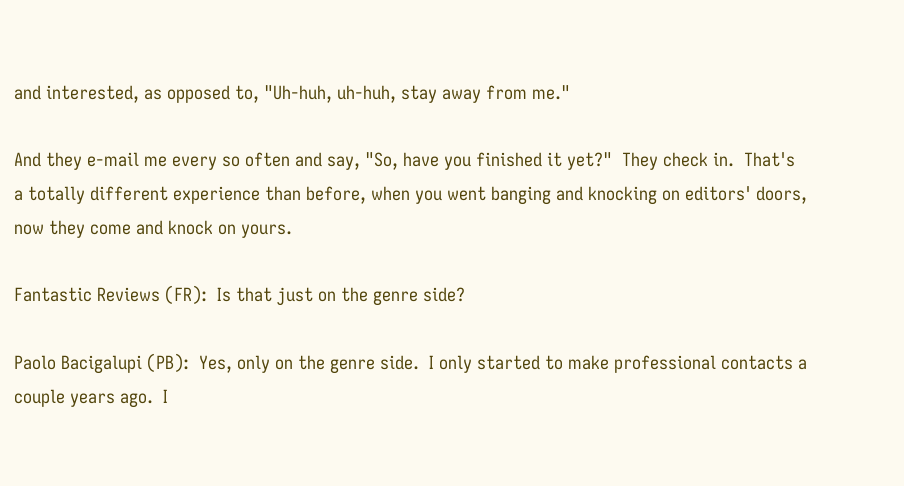and interested, as opposed to, "Uh-huh, uh-huh, stay away from me."

And they e-mail me every so often and say, "So, have you finished it yet?"  They check in.  That's a totally different experience than before, when you went banging and knocking on editors' doors, now they come and knock on yours.

Fantastic Reviews (FR):  Is that just on the genre side?

Paolo Bacigalupi (PB):  Yes, only on the genre side.  I only started to make professional contacts a couple years ago.  I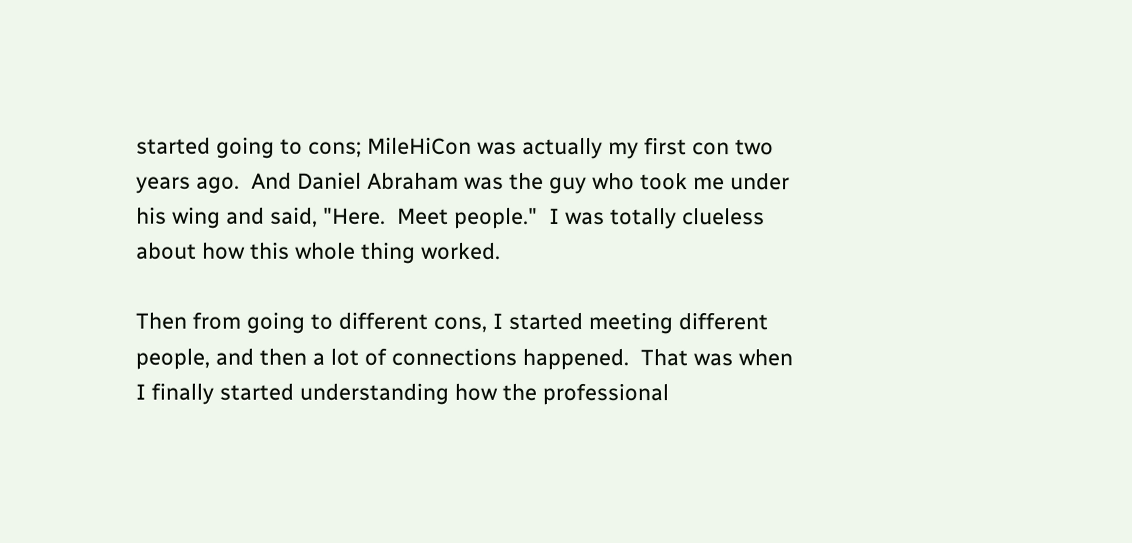started going to cons; MileHiCon was actually my first con two years ago.  And Daniel Abraham was the guy who took me under his wing and said, "Here.  Meet people."  I was totally clueless about how this whole thing worked.

Then from going to different cons, I started meeting different people, and then a lot of connections happened.  That was when I finally started understanding how the professional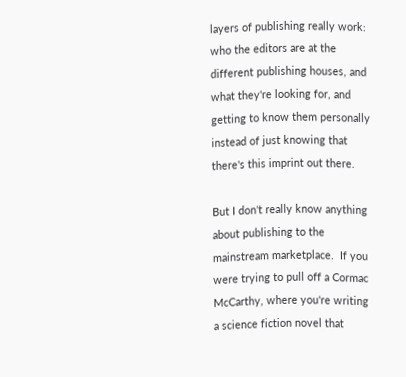layers of publishing really work: who the editors are at the different publishing houses, and what they're looking for, and getting to know them personally instead of just knowing that there's this imprint out there.

But I don't really know anything about publishing to the mainstream marketplace.  If you were trying to pull off a Cormac McCarthy, where you're writing a science fiction novel that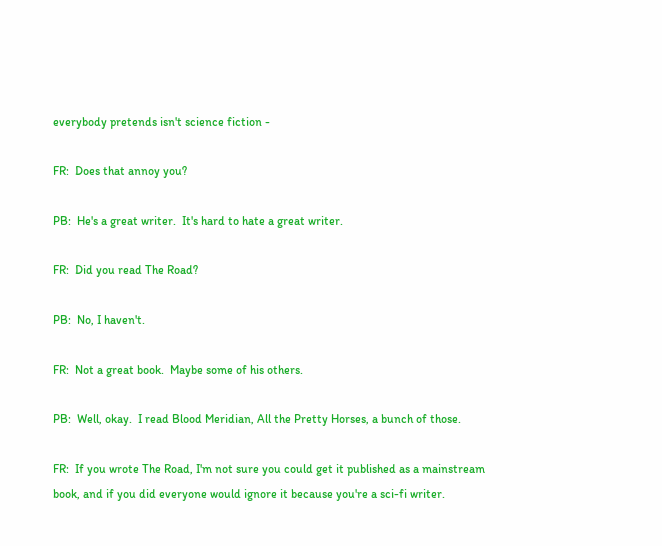everybody pretends isn't science fiction -

FR:  Does that annoy you?

PB:  He's a great writer.  It's hard to hate a great writer.

FR:  Did you read The Road?

PB:  No, I haven't.

FR:  Not a great book.  Maybe some of his others.

PB:  Well, okay.  I read Blood Meridian, All the Pretty Horses, a bunch of those.

FR:  If you wrote The Road, I'm not sure you could get it published as a mainstream book, and if you did everyone would ignore it because you're a sci-fi writer.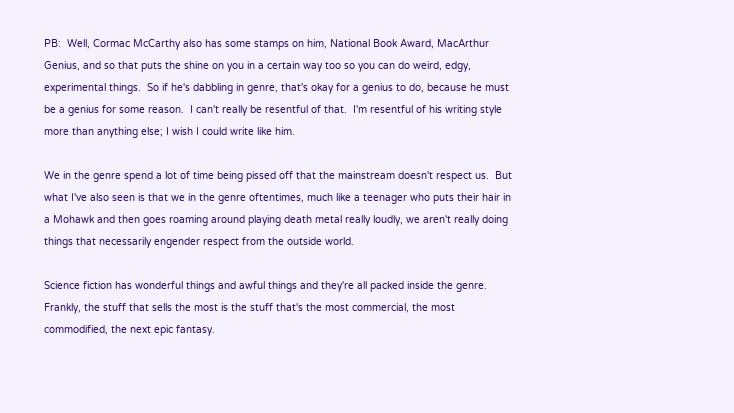PB:  Well, Cormac McCarthy also has some stamps on him, National Book Award, MacArthur Genius, and so that puts the shine on you in a certain way too so you can do weird, edgy, experimental things.  So if he's dabbling in genre, that's okay for a genius to do, because he must be a genius for some reason.  I can't really be resentful of that.  I'm resentful of his writing style more than anything else; I wish I could write like him.

We in the genre spend a lot of time being pissed off that the mainstream doesn't respect us.  But what I've also seen is that we in the genre oftentimes, much like a teenager who puts their hair in a Mohawk and then goes roaming around playing death metal really loudly, we aren't really doing things that necessarily engender respect from the outside world.

Science fiction has wonderful things and awful things and they're all packed inside the genre.  Frankly, the stuff that sells the most is the stuff that's the most commercial, the most commodified, the next epic fantasy.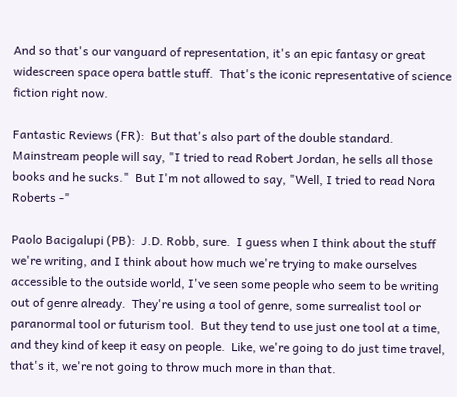And so that's our vanguard of representation, it's an epic fantasy or great widescreen space opera battle stuff.  That's the iconic representative of science fiction right now.

Fantastic Reviews (FR):  But that's also part of the double standard.  Mainstream people will say, "I tried to read Robert Jordan, he sells all those books and he sucks."  But I'm not allowed to say, "Well, I tried to read Nora Roberts -"

Paolo Bacigalupi (PB):  J.D. Robb, sure.  I guess when I think about the stuff we're writing, and I think about how much we're trying to make ourselves accessible to the outside world, I've seen some people who seem to be writing out of genre already.  They're using a tool of genre, some surrealist tool or paranormal tool or futurism tool.  But they tend to use just one tool at a time, and they kind of keep it easy on people.  Like, we're going to do just time travel, that's it, we're not going to throw much more in than that.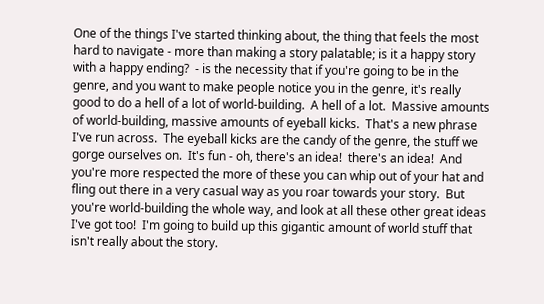One of the things I've started thinking about, the thing that feels the most hard to navigate - more than making a story palatable; is it a happy story with a happy ending?  - is the necessity that if you're going to be in the genre, and you want to make people notice you in the genre, it's really good to do a hell of a lot of world-building.  A hell of a lot.  Massive amounts of world-building, massive amounts of eyeball kicks.  That's a new phrase I've run across.  The eyeball kicks are the candy of the genre, the stuff we gorge ourselves on.  It's fun - oh, there's an idea!  there's an idea!  And you're more respected the more of these you can whip out of your hat and fling out there in a very casual way as you roar towards your story.  But you're world-building the whole way, and look at all these other great ideas I've got too!  I'm going to build up this gigantic amount of world stuff that isn't really about the story.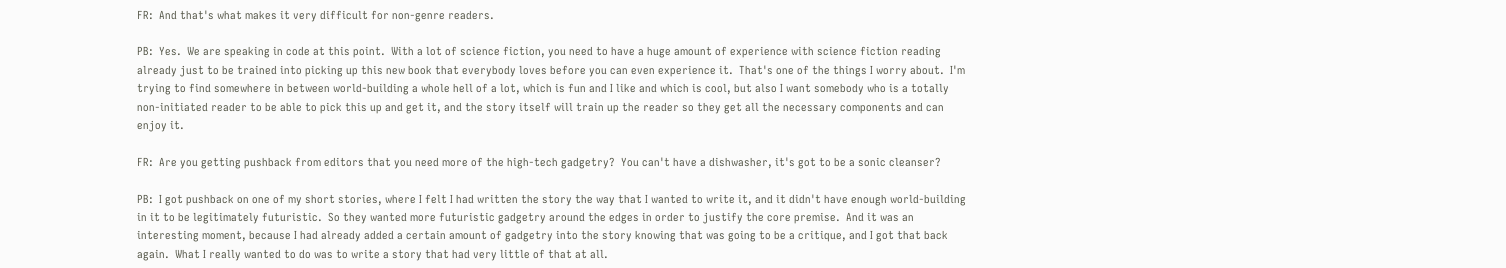FR:  And that's what makes it very difficult for non-genre readers.

PB:  Yes.  We are speaking in code at this point.  With a lot of science fiction, you need to have a huge amount of experience with science fiction reading already just to be trained into picking up this new book that everybody loves before you can even experience it.  That's one of the things I worry about.  I'm trying to find somewhere in between world-building a whole hell of a lot, which is fun and I like and which is cool, but also I want somebody who is a totally non-initiated reader to be able to pick this up and get it, and the story itself will train up the reader so they get all the necessary components and can enjoy it.

FR:  Are you getting pushback from editors that you need more of the high-tech gadgetry?  You can't have a dishwasher, it's got to be a sonic cleanser?

PB:  I got pushback on one of my short stories, where I felt I had written the story the way that I wanted to write it, and it didn't have enough world-building in it to be legitimately futuristic.  So they wanted more futuristic gadgetry around the edges in order to justify the core premise.  And it was an interesting moment, because I had already added a certain amount of gadgetry into the story knowing that was going to be a critique, and I got that back again.  What I really wanted to do was to write a story that had very little of that at all.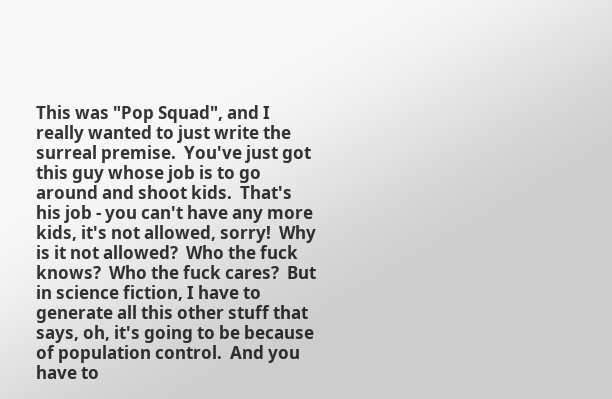This was "Pop Squad", and I really wanted to just write the surreal premise.  You've just got this guy whose job is to go around and shoot kids.  That's his job - you can't have any more kids, it's not allowed, sorry!  Why is it not allowed?  Who the fuck knows?  Who the fuck cares?  But in science fiction, I have to generate all this other stuff that says, oh, it's going to be because of population control.  And you have to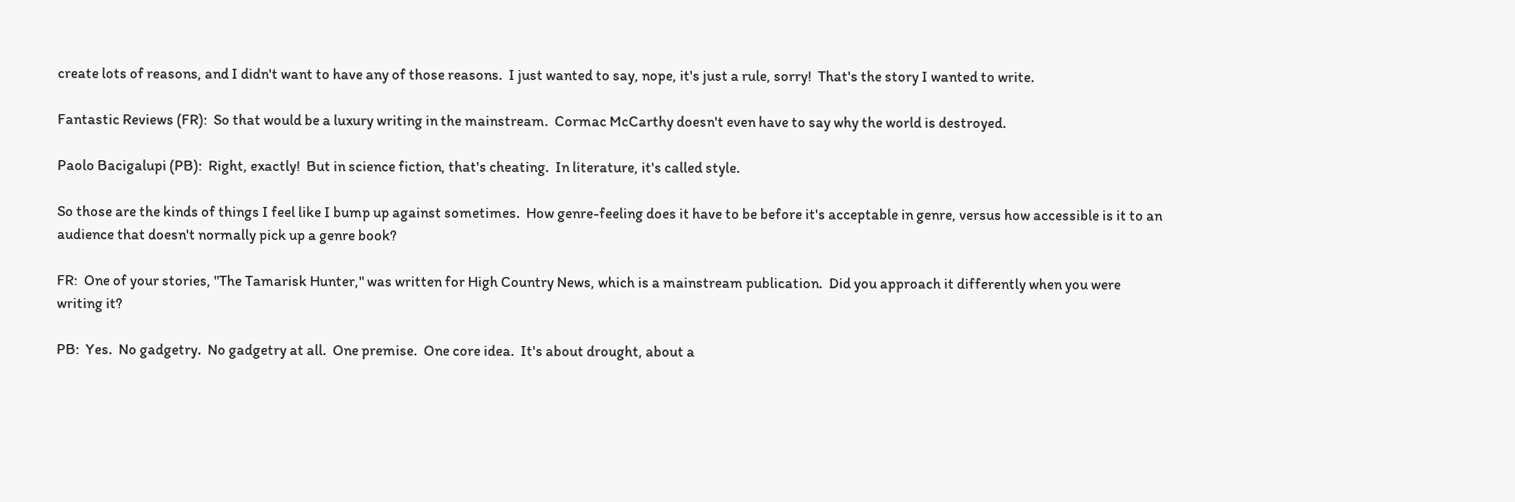create lots of reasons, and I didn't want to have any of those reasons.  I just wanted to say, nope, it's just a rule, sorry!  That's the story I wanted to write.

Fantastic Reviews (FR):  So that would be a luxury writing in the mainstream.  Cormac McCarthy doesn't even have to say why the world is destroyed.

Paolo Bacigalupi (PB):  Right, exactly!  But in science fiction, that's cheating.  In literature, it's called style.

So those are the kinds of things I feel like I bump up against sometimes.  How genre-feeling does it have to be before it's acceptable in genre, versus how accessible is it to an audience that doesn't normally pick up a genre book?

FR:  One of your stories, "The Tamarisk Hunter," was written for High Country News, which is a mainstream publication.  Did you approach it differently when you were writing it?

PB:  Yes.  No gadgetry.  No gadgetry at all.  One premise.  One core idea.  It's about drought, about a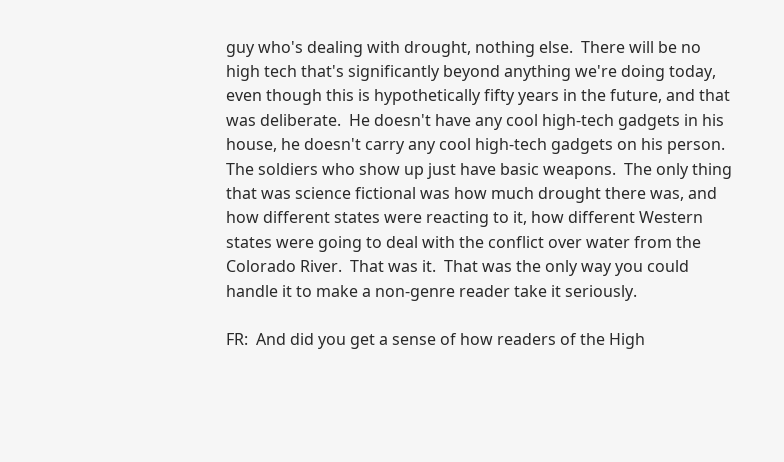guy who's dealing with drought, nothing else.  There will be no high tech that's significantly beyond anything we're doing today, even though this is hypothetically fifty years in the future, and that was deliberate.  He doesn't have any cool high-tech gadgets in his house, he doesn't carry any cool high-tech gadgets on his person.  The soldiers who show up just have basic weapons.  The only thing that was science fictional was how much drought there was, and how different states were reacting to it, how different Western states were going to deal with the conflict over water from the Colorado River.  That was it.  That was the only way you could handle it to make a non-genre reader take it seriously.

FR:  And did you get a sense of how readers of the High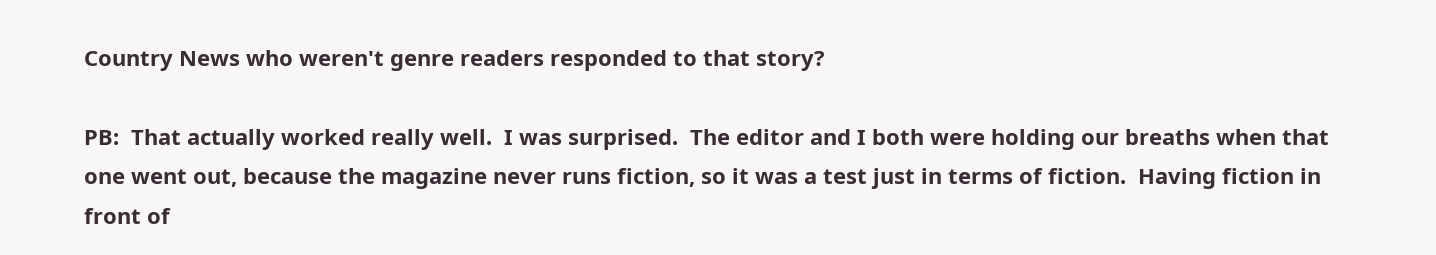Country News who weren't genre readers responded to that story?

PB:  That actually worked really well.  I was surprised.  The editor and I both were holding our breaths when that one went out, because the magazine never runs fiction, so it was a test just in terms of fiction.  Having fiction in front of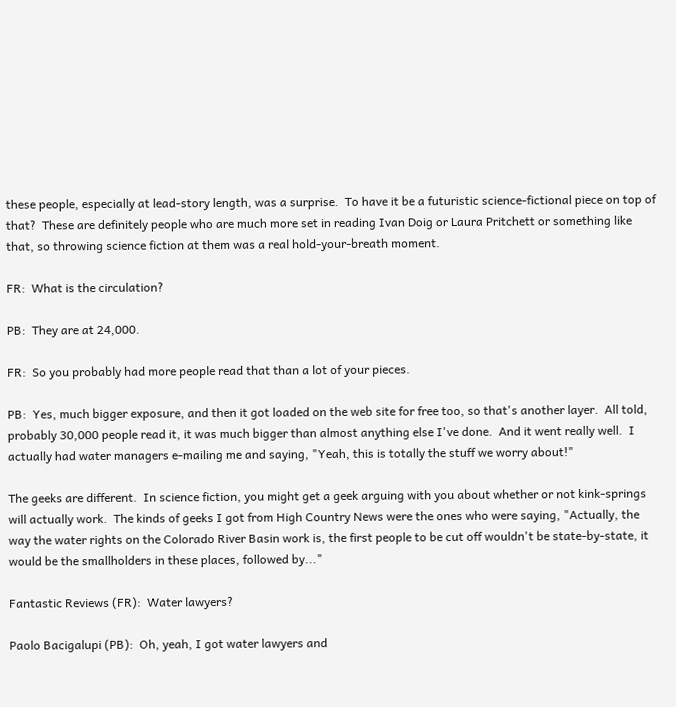these people, especially at lead-story length, was a surprise.  To have it be a futuristic science-fictional piece on top of that?  These are definitely people who are much more set in reading Ivan Doig or Laura Pritchett or something like that, so throwing science fiction at them was a real hold-your-breath moment.

FR:  What is the circulation?

PB:  They are at 24,000.

FR:  So you probably had more people read that than a lot of your pieces.

PB:  Yes, much bigger exposure, and then it got loaded on the web site for free too, so that's another layer.  All told, probably 30,000 people read it, it was much bigger than almost anything else I've done.  And it went really well.  I actually had water managers e-mailing me and saying, "Yeah, this is totally the stuff we worry about!"

The geeks are different.  In science fiction, you might get a geek arguing with you about whether or not kink-springs will actually work.  The kinds of geeks I got from High Country News were the ones who were saying, "Actually, the way the water rights on the Colorado River Basin work is, the first people to be cut off wouldn't be state-by-state, it would be the smallholders in these places, followed by..."

Fantastic Reviews (FR):  Water lawyers?

Paolo Bacigalupi (PB):  Oh, yeah, I got water lawyers and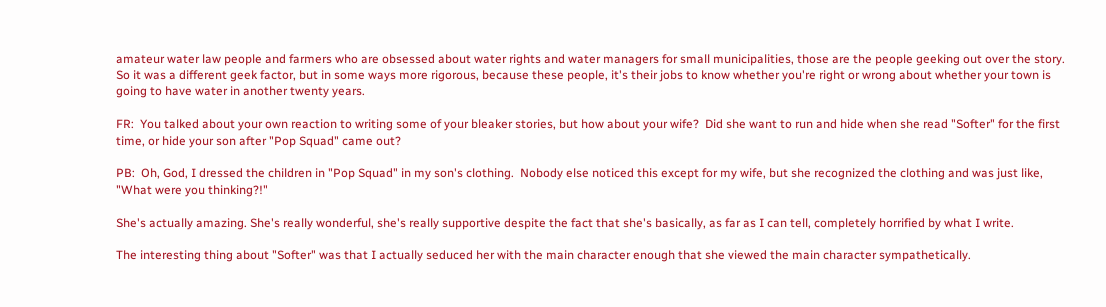amateur water law people and farmers who are obsessed about water rights and water managers for small municipalities, those are the people geeking out over the story.  So it was a different geek factor, but in some ways more rigorous, because these people, it's their jobs to know whether you're right or wrong about whether your town is going to have water in another twenty years.

FR:  You talked about your own reaction to writing some of your bleaker stories, but how about your wife?  Did she want to run and hide when she read "Softer" for the first time, or hide your son after "Pop Squad" came out?

PB:  Oh, God, I dressed the children in "Pop Squad" in my son's clothing.  Nobody else noticed this except for my wife, but she recognized the clothing and was just like, "What were you thinking?!"

She's actually amazing. She's really wonderful, she's really supportive despite the fact that she's basically, as far as I can tell, completely horrified by what I write.

The interesting thing about "Softer" was that I actually seduced her with the main character enough that she viewed the main character sympathetically.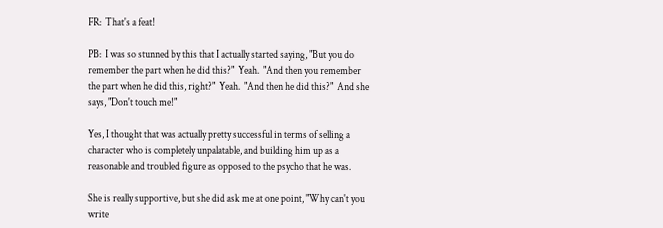FR:  That's a feat!

PB:  I was so stunned by this that I actually started saying, "But you do remember the part when he did this?"  Yeah.  "And then you remember the part when he did this, right?"  Yeah.  "And then he did this?"  And she says, "Don't touch me!"

Yes, I thought that was actually pretty successful in terms of selling a character who is completely unpalatable, and building him up as a reasonable and troubled figure as opposed to the psycho that he was.

She is really supportive, but she did ask me at one point, "Why can't you write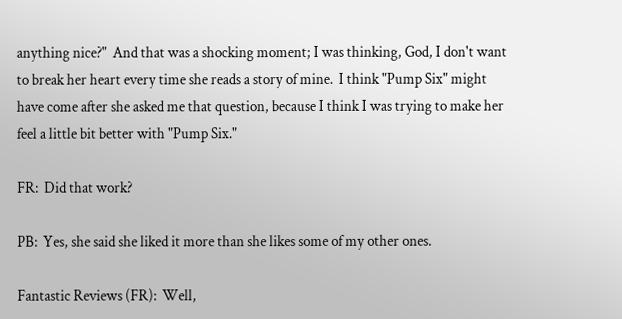anything nice?"  And that was a shocking moment; I was thinking, God, I don't want to break her heart every time she reads a story of mine.  I think "Pump Six" might have come after she asked me that question, because I think I was trying to make her feel a little bit better with "Pump Six."

FR:  Did that work?

PB:  Yes, she said she liked it more than she likes some of my other ones.

Fantastic Reviews (FR):  Well,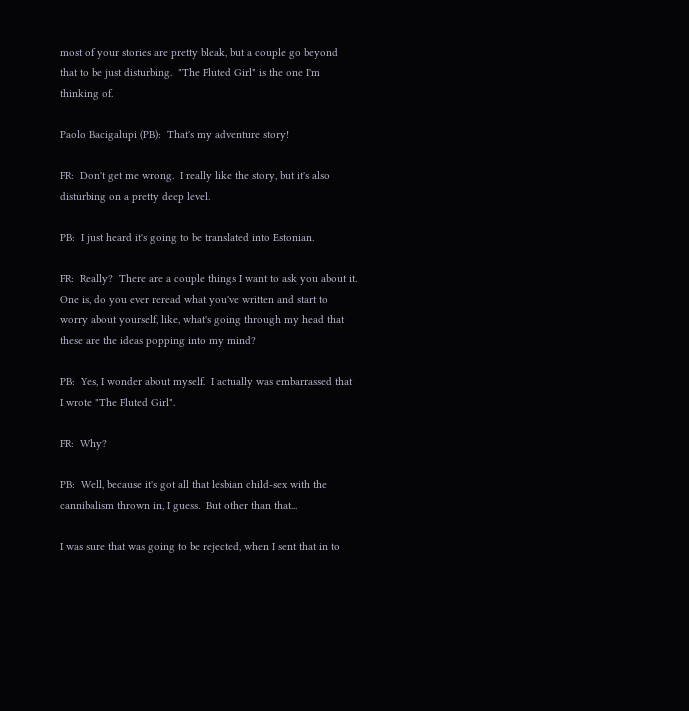most of your stories are pretty bleak, but a couple go beyond that to be just disturbing.  "The Fluted Girl" is the one I'm thinking of.

Paolo Bacigalupi (PB):  That's my adventure story!

FR:  Don't get me wrong.  I really like the story, but it's also disturbing on a pretty deep level.

PB:  I just heard it's going to be translated into Estonian.

FR:  Really?  There are a couple things I want to ask you about it.  One is, do you ever reread what you've written and start to worry about yourself, like, what's going through my head that these are the ideas popping into my mind?

PB:  Yes, I wonder about myself.  I actually was embarrassed that I wrote "The Fluted Girl".

FR:  Why?

PB:  Well, because it's got all that lesbian child-sex with the cannibalism thrown in, I guess.  But other than that...

I was sure that was going to be rejected, when I sent that in to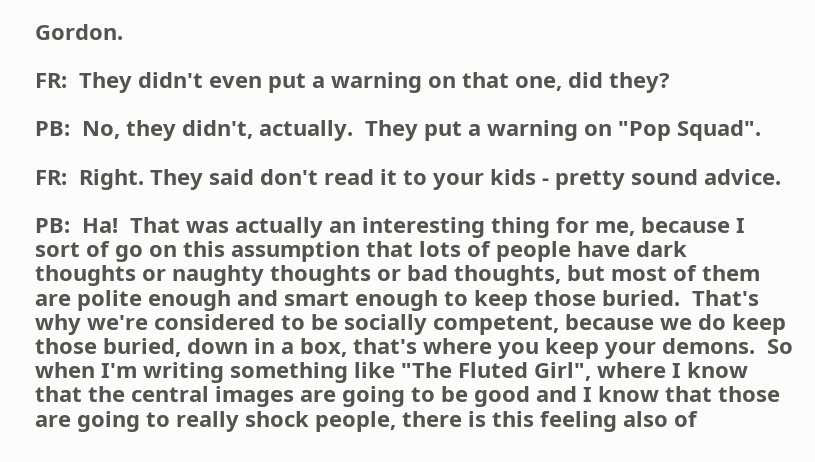Gordon.

FR:  They didn't even put a warning on that one, did they?

PB:  No, they didn't, actually.  They put a warning on "Pop Squad".

FR:  Right. They said don't read it to your kids - pretty sound advice.

PB:  Ha!  That was actually an interesting thing for me, because I sort of go on this assumption that lots of people have dark thoughts or naughty thoughts or bad thoughts, but most of them are polite enough and smart enough to keep those buried.  That's why we're considered to be socially competent, because we do keep those buried, down in a box, that's where you keep your demons.  So when I'm writing something like "The Fluted Girl", where I know that the central images are going to be good and I know that those are going to really shock people, there is this feeling also of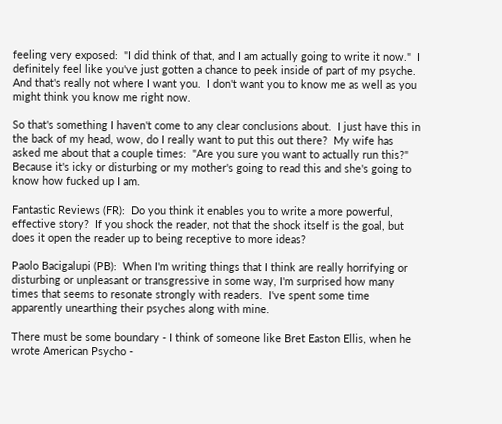feeling very exposed:  "I did think of that, and I am actually going to write it now."  I definitely feel like you've just gotten a chance to peek inside of part of my psyche.  And that's really not where I want you.  I don't want you to know me as well as you might think you know me right now.

So that's something I haven't come to any clear conclusions about.  I just have this in the back of my head, wow, do I really want to put this out there?  My wife has asked me about that a couple times:  "Are you sure you want to actually run this?"  Because it's icky or disturbing or my mother's going to read this and she's going to know how fucked up I am.

Fantastic Reviews (FR):  Do you think it enables you to write a more powerful, effective story?  If you shock the reader, not that the shock itself is the goal, but does it open the reader up to being receptive to more ideas?

Paolo Bacigalupi (PB):  When I'm writing things that I think are really horrifying or disturbing or unpleasant or transgressive in some way, I'm surprised how many times that seems to resonate strongly with readers.  I've spent some time apparently unearthing their psyches along with mine.

There must be some boundary - I think of someone like Bret Easton Ellis, when he wrote American Psycho -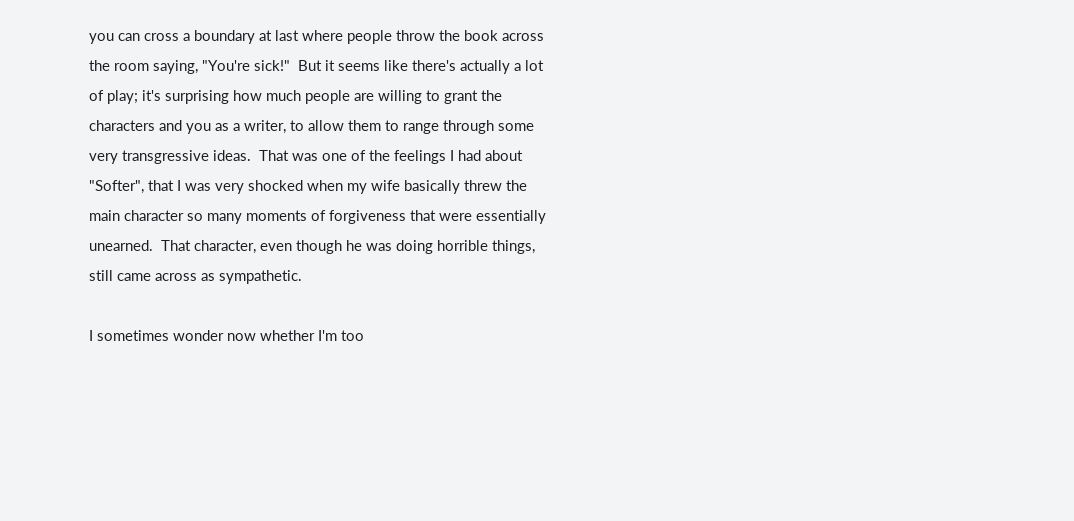you can cross a boundary at last where people throw the book across the room saying, "You're sick!"  But it seems like there's actually a lot of play; it's surprising how much people are willing to grant the characters and you as a writer, to allow them to range through some very transgressive ideas.  That was one of the feelings I had about "Softer", that I was very shocked when my wife basically threw the main character so many moments of forgiveness that were essentially unearned.  That character, even though he was doing horrible things, still came across as sympathetic.

I sometimes wonder now whether I'm too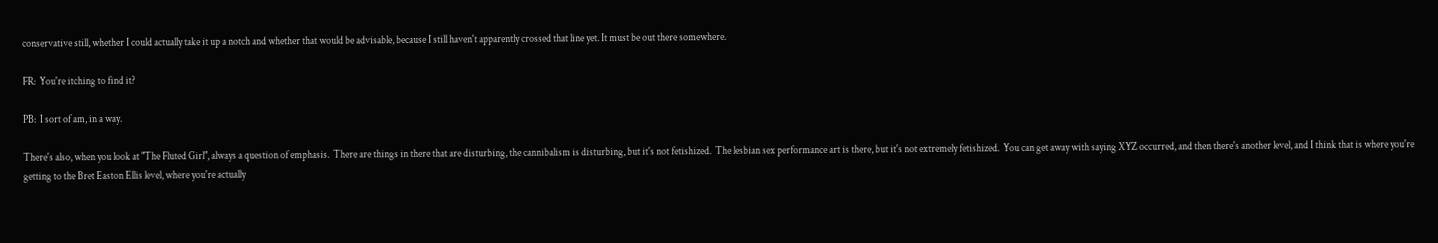conservative still, whether I could actually take it up a notch and whether that would be advisable, because I still haven't apparently crossed that line yet. It must be out there somewhere.

FR:  You're itching to find it?

PB:  I sort of am, in a way.

There's also, when you look at "The Fluted Girl", always a question of emphasis.  There are things in there that are disturbing, the cannibalism is disturbing, but it's not fetishized.  The lesbian sex performance art is there, but it's not extremely fetishized.  You can get away with saying XYZ occurred, and then there's another level, and I think that is where you're getting to the Bret Easton Ellis level, where you're actually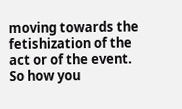moving towards the fetishization of the act or of the event.  So how you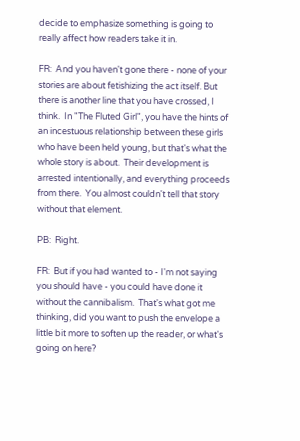decide to emphasize something is going to really affect how readers take it in.

FR:  And you haven't gone there - none of your stories are about fetishizing the act itself. But there is another line that you have crossed, I think.  In "The Fluted Girl", you have the hints of an incestuous relationship between these girls who have been held young, but that's what the whole story is about.  Their development is arrested intentionally, and everything proceeds from there.  You almost couldn't tell that story without that element.

PB:  Right.

FR:  But if you had wanted to - I'm not saying you should have - you could have done it without the cannibalism.  That's what got me thinking, did you want to push the envelope a little bit more to soften up the reader, or what's going on here?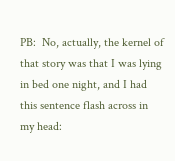PB:  No, actually, the kernel of that story was that I was lying in bed one night, and I had this sentence flash across in my head: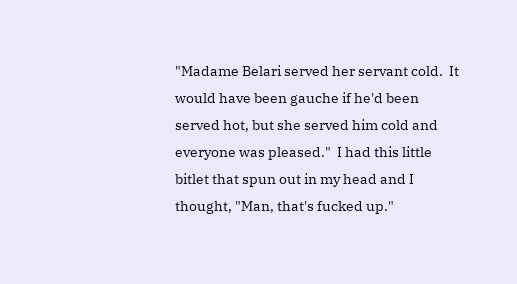"Madame Belari served her servant cold.  It would have been gauche if he'd been served hot, but she served him cold and everyone was pleased."  I had this little bitlet that spun out in my head and I thought, "Man, that's fucked up."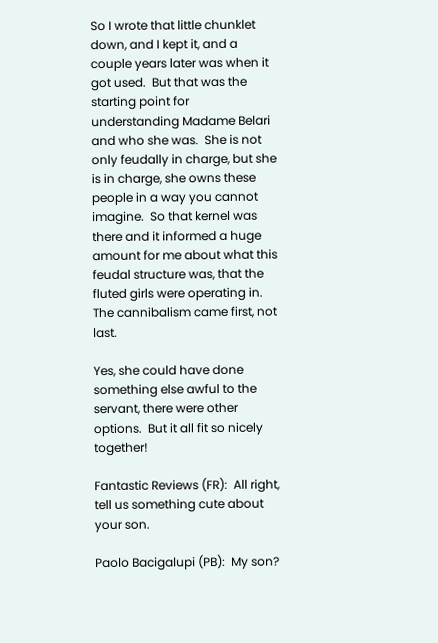So I wrote that little chunklet down, and I kept it, and a couple years later was when it got used.  But that was the starting point for understanding Madame Belari and who she was.  She is not only feudally in charge, but she is in charge, she owns these people in a way you cannot imagine.  So that kernel was there and it informed a huge amount for me about what this feudal structure was, that the fluted girls were operating in.  The cannibalism came first, not last.

Yes, she could have done something else awful to the servant, there were other options.  But it all fit so nicely together!

Fantastic Reviews (FR):  All right, tell us something cute about your son.

Paolo Bacigalupi (PB):  My son?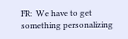FR:  We have to get something personalizing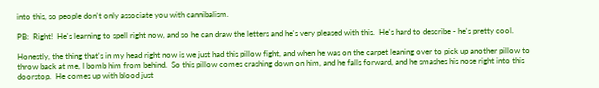into this, so people don't only associate you with cannibalism.

PB:  Right!  He's learning to spell right now, and so he can draw the letters and he's very pleased with this.  He's hard to describe - he's pretty cool.

Honestly, the thing that's in my head right now is we just had this pillow fight, and when he was on the carpet leaning over to pick up another pillow to throw back at me, I bomb him from behind.  So this pillow comes crashing down on him, and he falls forward, and he smashes his nose right into this doorstop.  He comes up with blood just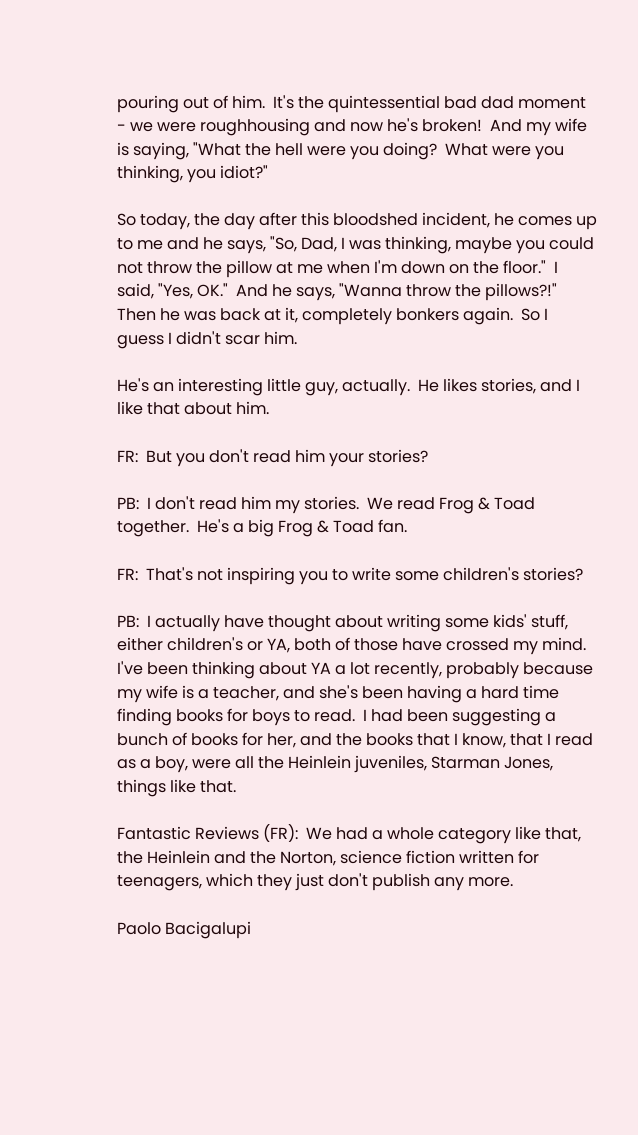pouring out of him.  It's the quintessential bad dad moment - we were roughhousing and now he's broken!  And my wife is saying, "What the hell were you doing?  What were you thinking, you idiot?"

So today, the day after this bloodshed incident, he comes up to me and he says, "So, Dad, I was thinking, maybe you could not throw the pillow at me when I'm down on the floor."  I said, "Yes, OK."  And he says, "Wanna throw the pillows?!"   Then he was back at it, completely bonkers again.  So I guess I didn't scar him.

He's an interesting little guy, actually.  He likes stories, and I like that about him.

FR:  But you don't read him your stories?

PB:  I don't read him my stories.  We read Frog & Toad together.  He's a big Frog & Toad fan.

FR:  That's not inspiring you to write some children's stories?

PB:  I actually have thought about writing some kids' stuff, either children's or YA, both of those have crossed my mind.  I've been thinking about YA a lot recently, probably because my wife is a teacher, and she's been having a hard time finding books for boys to read.  I had been suggesting a bunch of books for her, and the books that I know, that I read as a boy, were all the Heinlein juveniles, Starman Jones, things like that.

Fantastic Reviews (FR):  We had a whole category like that, the Heinlein and the Norton, science fiction written for teenagers, which they just don't publish any more.

Paolo Bacigalupi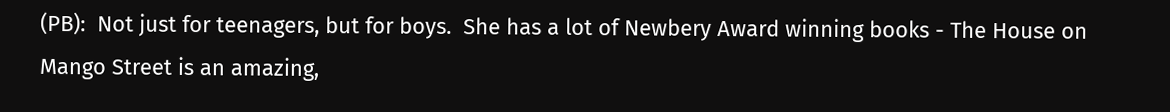(PB):  Not just for teenagers, but for boys.  She has a lot of Newbery Award winning books - The House on Mango Street is an amazing,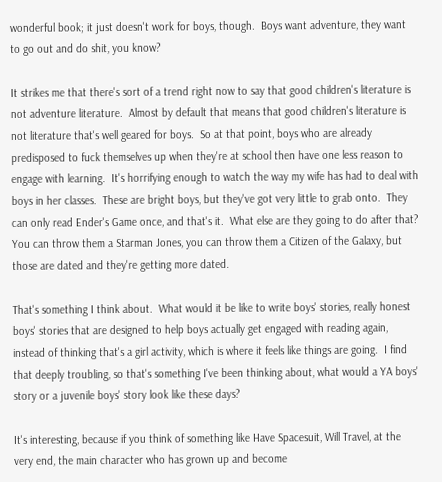wonderful book; it just doesn't work for boys, though.  Boys want adventure, they want to go out and do shit, you know?

It strikes me that there's sort of a trend right now to say that good children's literature is not adventure literature.  Almost by default that means that good children's literature is not literature that's well geared for boys.  So at that point, boys who are already predisposed to fuck themselves up when they're at school then have one less reason to engage with learning.  It's horrifying enough to watch the way my wife has had to deal with boys in her classes.  These are bright boys, but they've got very little to grab onto.  They can only read Ender's Game once, and that's it.  What else are they going to do after that?  You can throw them a Starman Jones, you can throw them a Citizen of the Galaxy, but those are dated and they're getting more dated.

That's something I think about.  What would it be like to write boys' stories, really honest boys' stories that are designed to help boys actually get engaged with reading again, instead of thinking that's a girl activity, which is where it feels like things are going.  I find that deeply troubling, so that's something I've been thinking about, what would a YA boys' story or a juvenile boys' story look like these days?

It's interesting, because if you think of something like Have Spacesuit, Will Travel, at the very end, the main character who has grown up and become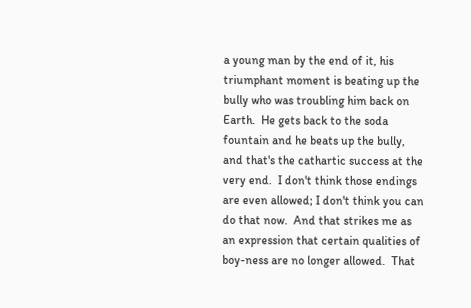a young man by the end of it, his triumphant moment is beating up the bully who was troubling him back on Earth.  He gets back to the soda fountain and he beats up the bully, and that's the cathartic success at the very end.  I don't think those endings are even allowed; I don't think you can do that now.  And that strikes me as an expression that certain qualities of boy-ness are no longer allowed.  That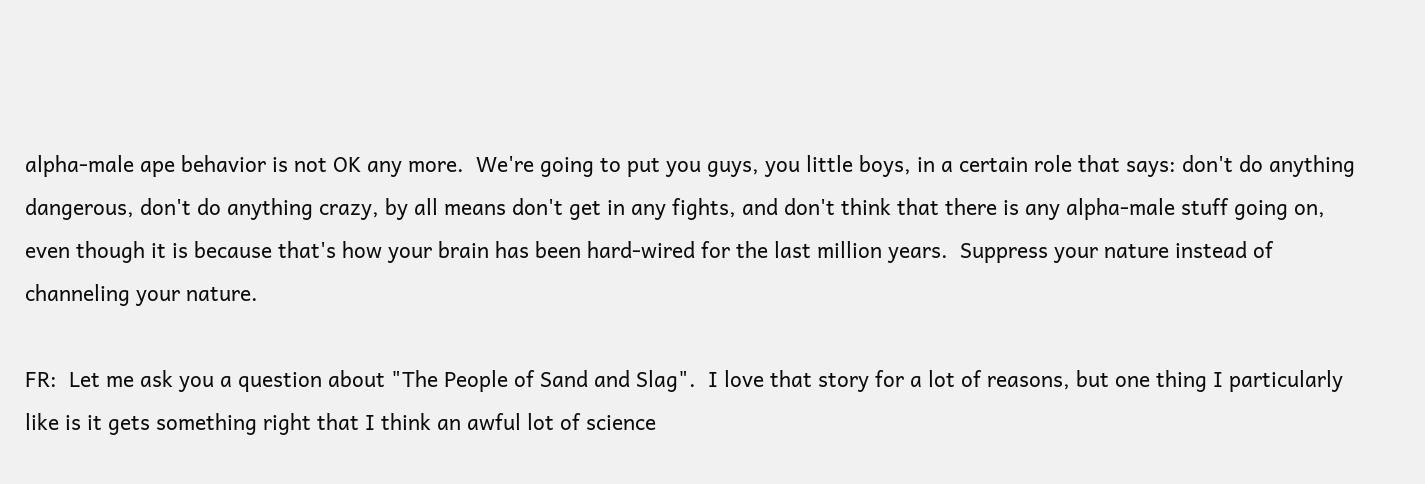alpha-male ape behavior is not OK any more.  We're going to put you guys, you little boys, in a certain role that says: don't do anything dangerous, don't do anything crazy, by all means don't get in any fights, and don't think that there is any alpha-male stuff going on, even though it is because that's how your brain has been hard-wired for the last million years.  Suppress your nature instead of channeling your nature.

FR:  Let me ask you a question about "The People of Sand and Slag".  I love that story for a lot of reasons, but one thing I particularly like is it gets something right that I think an awful lot of science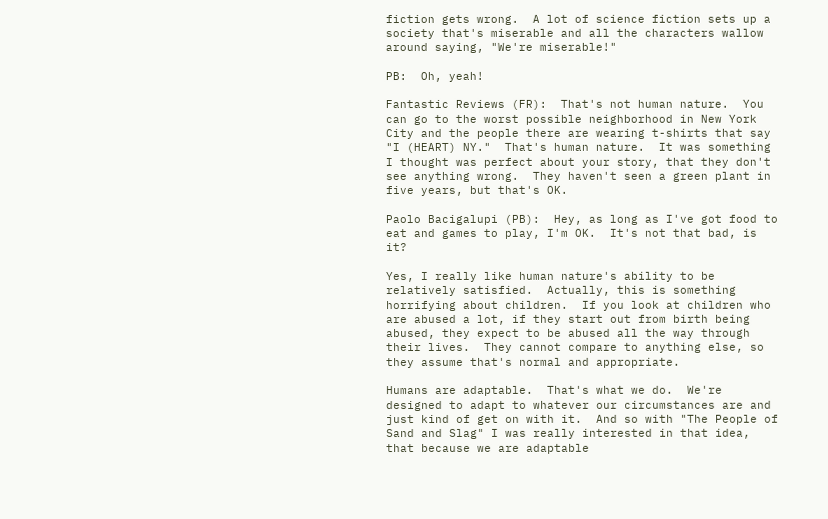fiction gets wrong.  A lot of science fiction sets up a society that's miserable and all the characters wallow around saying, "We're miserable!"

PB:  Oh, yeah!

Fantastic Reviews (FR):  That's not human nature.  You can go to the worst possible neighborhood in New York City and the people there are wearing t-shirts that say "I (HEART) NY."  That's human nature.  It was something I thought was perfect about your story, that they don't see anything wrong.  They haven't seen a green plant in five years, but that's OK.

Paolo Bacigalupi (PB):  Hey, as long as I've got food to eat and games to play, I'm OK.  It's not that bad, is it?

Yes, I really like human nature's ability to be relatively satisfied.  Actually, this is something horrifying about children.  If you look at children who are abused a lot, if they start out from birth being abused, they expect to be abused all the way through their lives.  They cannot compare to anything else, so they assume that's normal and appropriate.

Humans are adaptable.  That's what we do.  We're designed to adapt to whatever our circumstances are and just kind of get on with it.  And so with "The People of Sand and Slag" I was really interested in that idea, that because we are adaptable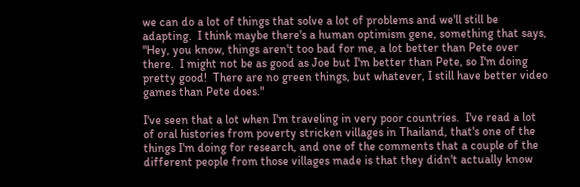we can do a lot of things that solve a lot of problems and we'll still be adapting.  I think maybe there's a human optimism gene, something that says, "Hey, you know, things aren't too bad for me, a lot better than Pete over there.  I might not be as good as Joe but I'm better than Pete, so I'm doing pretty good!  There are no green things, but whatever, I still have better video games than Pete does."

I've seen that a lot when I'm traveling in very poor countries.  I've read a lot of oral histories from poverty stricken villages in Thailand, that's one of the things I'm doing for research, and one of the comments that a couple of the different people from those villages made is that they didn't actually know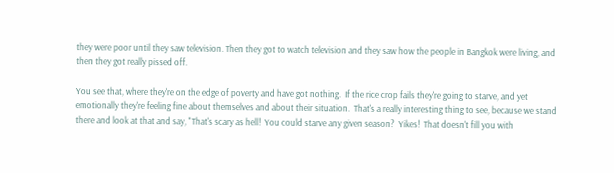they were poor until they saw television. Then they got to watch television and they saw how the people in Bangkok were living, and then they got really pissed off.

You see that, where they're on the edge of poverty and have got nothing.  If the rice crop fails they're going to starve, and yet emotionally they're feeling fine about themselves and about their situation.  That's a really interesting thing to see, because we stand there and look at that and say, "That's scary as hell!  You could starve any given season?  Yikes!  That doesn't fill you with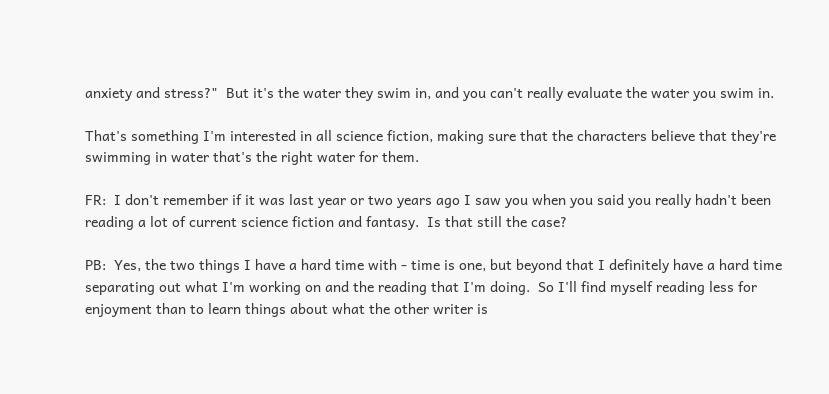anxiety and stress?"  But it's the water they swim in, and you can't really evaluate the water you swim in.

That's something I'm interested in all science fiction, making sure that the characters believe that they're swimming in water that's the right water for them.

FR:  I don't remember if it was last year or two years ago I saw you when you said you really hadn't been reading a lot of current science fiction and fantasy.  Is that still the case?

PB:  Yes, the two things I have a hard time with - time is one, but beyond that I definitely have a hard time separating out what I'm working on and the reading that I'm doing.  So I'll find myself reading less for enjoyment than to learn things about what the other writer is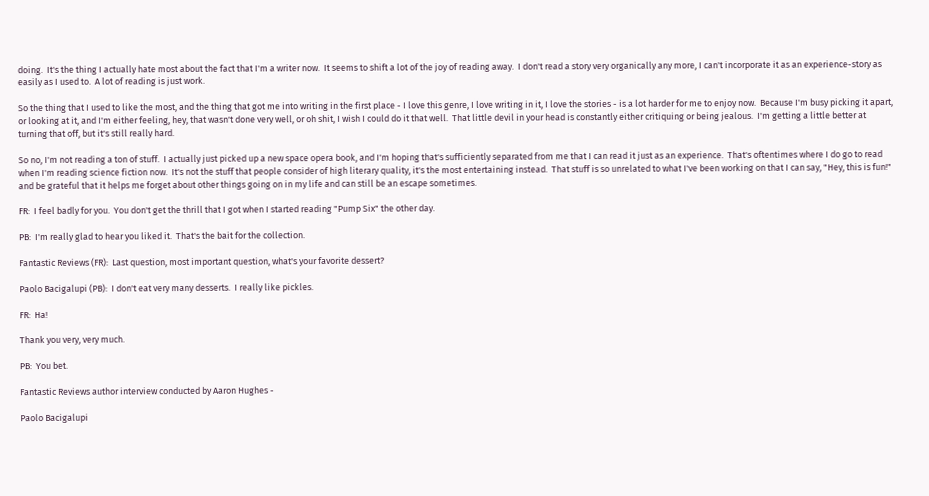doing.  It's the thing I actually hate most about the fact that I'm a writer now.  It seems to shift a lot of the joy of reading away.  I don't read a story very organically any more, I can't incorporate it as an experience-story as easily as I used to.  A lot of reading is just work.

So the thing that I used to like the most, and the thing that got me into writing in the first place - I love this genre, I love writing in it, I love the stories - is a lot harder for me to enjoy now.  Because I'm busy picking it apart, or looking at it, and I'm either feeling, hey, that wasn't done very well, or oh shit, I wish I could do it that well.  That little devil in your head is constantly either critiquing or being jealous.  I'm getting a little better at turning that off, but it's still really hard.

So no, I'm not reading a ton of stuff.  I actually just picked up a new space opera book, and I'm hoping that's sufficiently separated from me that I can read it just as an experience.  That's oftentimes where I do go to read when I'm reading science fiction now.  It's not the stuff that people consider of high literary quality, it's the most entertaining instead.  That stuff is so unrelated to what I've been working on that I can say, "Hey, this is fun!" and be grateful that it helps me forget about other things going on in my life and can still be an escape sometimes.

FR:  I feel badly for you.  You don't get the thrill that I got when I started reading "Pump Six" the other day.

PB:  I'm really glad to hear you liked it.  That's the bait for the collection.

Fantastic Reviews (FR):  Last question, most important question, what's your favorite dessert?

Paolo Bacigalupi (PB):  I don't eat very many desserts.  I really like pickles.

FR:  Ha!

Thank you very, very much.

PB:  You bet.

Fantastic Reviews author interview conducted by Aaron Hughes -

Paolo Bacigalupi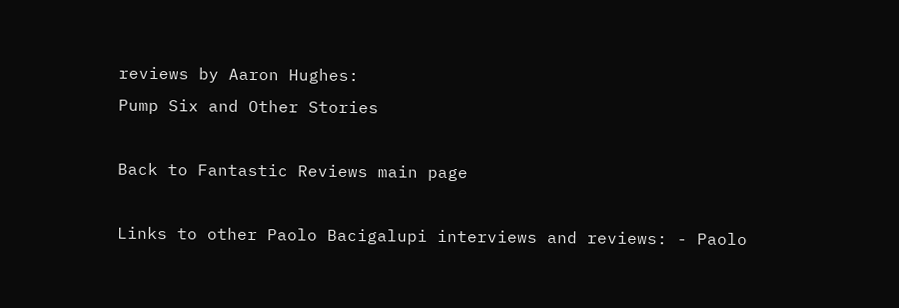reviews by Aaron Hughes:
Pump Six and Other Stories

Back to Fantastic Reviews main page

Links to other Paolo Bacigalupi interviews and reviews: - Paolo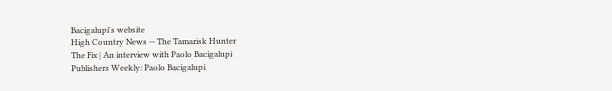Bacigalupi's website
High Country News -- The Tamarisk Hunter
The Fix | An interview with Paolo Bacigalupi
Publishers Weekly: Paolo Bacigalupi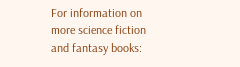For information on more science fiction and fantasy books: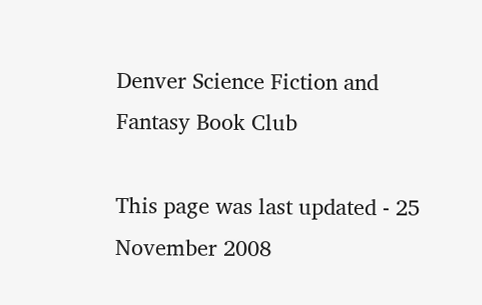Denver Science Fiction and Fantasy Book Club

This page was last updated - 25 November 2008